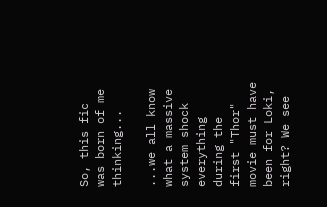So, this fic was born of me thinking...

...we all know what a massive system shock everything during the first "Thor" movie must have been for Loki, right? We see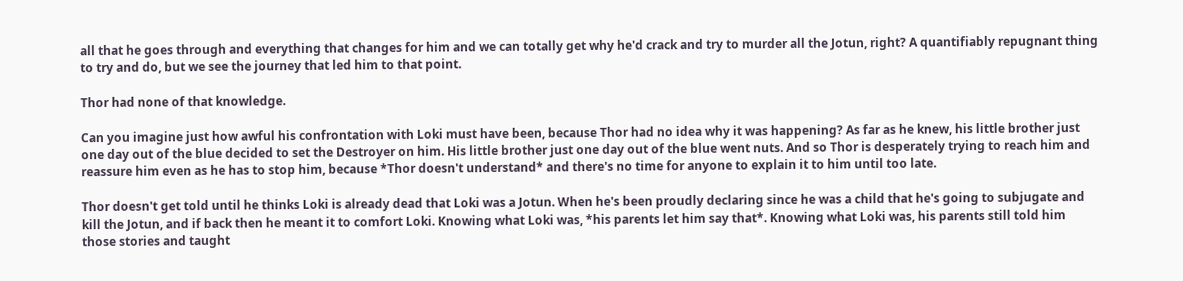all that he goes through and everything that changes for him and we can totally get why he'd crack and try to murder all the Jotun, right? A quantifiably repugnant thing to try and do, but we see the journey that led him to that point.

Thor had none of that knowledge.

Can you imagine just how awful his confrontation with Loki must have been, because Thor had no idea why it was happening? As far as he knew, his little brother just one day out of the blue decided to set the Destroyer on him. His little brother just one day out of the blue went nuts. And so Thor is desperately trying to reach him and reassure him even as he has to stop him, because *Thor doesn't understand* and there's no time for anyone to explain it to him until too late.

Thor doesn't get told until he thinks Loki is already dead that Loki was a Jotun. When he's been proudly declaring since he was a child that he's going to subjugate and kill the Jotun, and if back then he meant it to comfort Loki. Knowing what Loki was, *his parents let him say that*. Knowing what Loki was, his parents still told him those stories and taught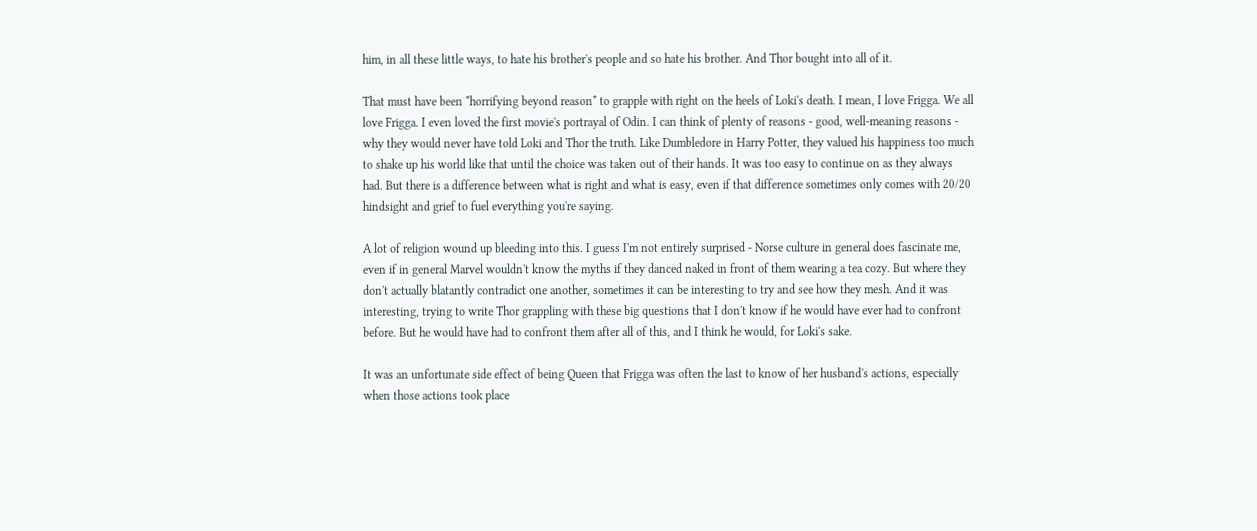him, in all these little ways, to hate his brother's people and so hate his brother. And Thor bought into all of it.

That must have been *horrifying beyond reason* to grapple with right on the heels of Loki's death. I mean, I love Frigga. We all love Frigga. I even loved the first movie's portrayal of Odin. I can think of plenty of reasons - good, well-meaning reasons - why they would never have told Loki and Thor the truth. Like Dumbledore in Harry Potter, they valued his happiness too much to shake up his world like that until the choice was taken out of their hands. It was too easy to continue on as they always had. But there is a difference between what is right and what is easy, even if that difference sometimes only comes with 20/20 hindsight and grief to fuel everything you're saying.

A lot of religion wound up bleeding into this. I guess I'm not entirely surprised - Norse culture in general does fascinate me, even if in general Marvel wouldn't know the myths if they danced naked in front of them wearing a tea cozy. But where they don't actually blatantly contradict one another, sometimes it can be interesting to try and see how they mesh. And it was interesting, trying to write Thor grappling with these big questions that I don't know if he would have ever had to confront before. But he would have had to confront them after all of this, and I think he would, for Loki's sake.

It was an unfortunate side effect of being Queen that Frigga was often the last to know of her husband's actions, especially when those actions took place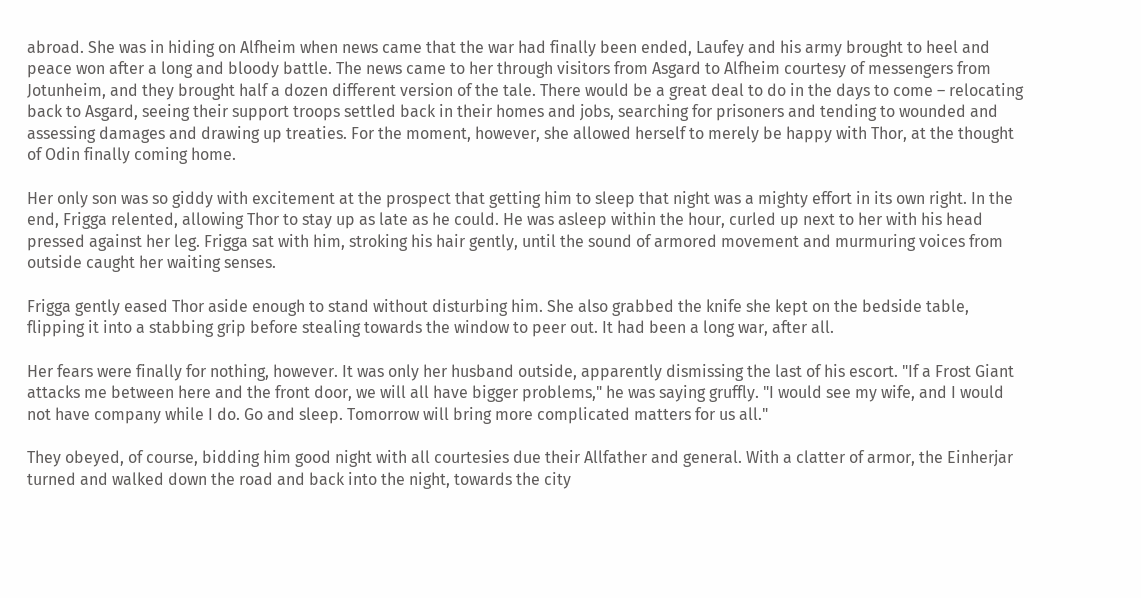abroad. She was in hiding on Alfheim when news came that the war had finally been ended, Laufey and his army brought to heel and peace won after a long and bloody battle. The news came to her through visitors from Asgard to Alfheim courtesy of messengers from Jotunheim, and they brought half a dozen different version of the tale. There would be a great deal to do in the days to come – relocating back to Asgard, seeing their support troops settled back in their homes and jobs, searching for prisoners and tending to wounded and assessing damages and drawing up treaties. For the moment, however, she allowed herself to merely be happy with Thor, at the thought of Odin finally coming home.

Her only son was so giddy with excitement at the prospect that getting him to sleep that night was a mighty effort in its own right. In the end, Frigga relented, allowing Thor to stay up as late as he could. He was asleep within the hour, curled up next to her with his head pressed against her leg. Frigga sat with him, stroking his hair gently, until the sound of armored movement and murmuring voices from outside caught her waiting senses.

Frigga gently eased Thor aside enough to stand without disturbing him. She also grabbed the knife she kept on the bedside table, flipping it into a stabbing grip before stealing towards the window to peer out. It had been a long war, after all.

Her fears were finally for nothing, however. It was only her husband outside, apparently dismissing the last of his escort. "If a Frost Giant attacks me between here and the front door, we will all have bigger problems," he was saying gruffly. "I would see my wife, and I would not have company while I do. Go and sleep. Tomorrow will bring more complicated matters for us all."

They obeyed, of course, bidding him good night with all courtesies due their Allfather and general. With a clatter of armor, the Einherjar turned and walked down the road and back into the night, towards the city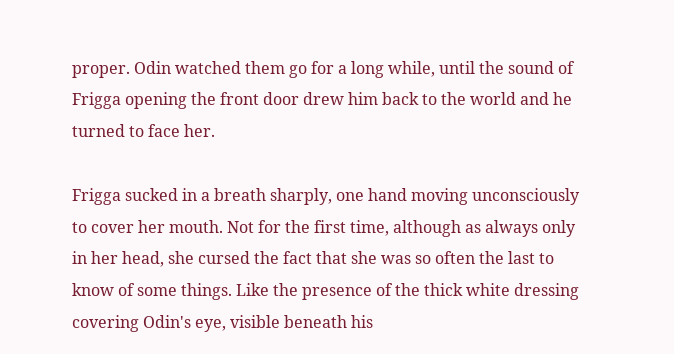proper. Odin watched them go for a long while, until the sound of Frigga opening the front door drew him back to the world and he turned to face her.

Frigga sucked in a breath sharply, one hand moving unconsciously to cover her mouth. Not for the first time, although as always only in her head, she cursed the fact that she was so often the last to know of some things. Like the presence of the thick white dressing covering Odin's eye, visible beneath his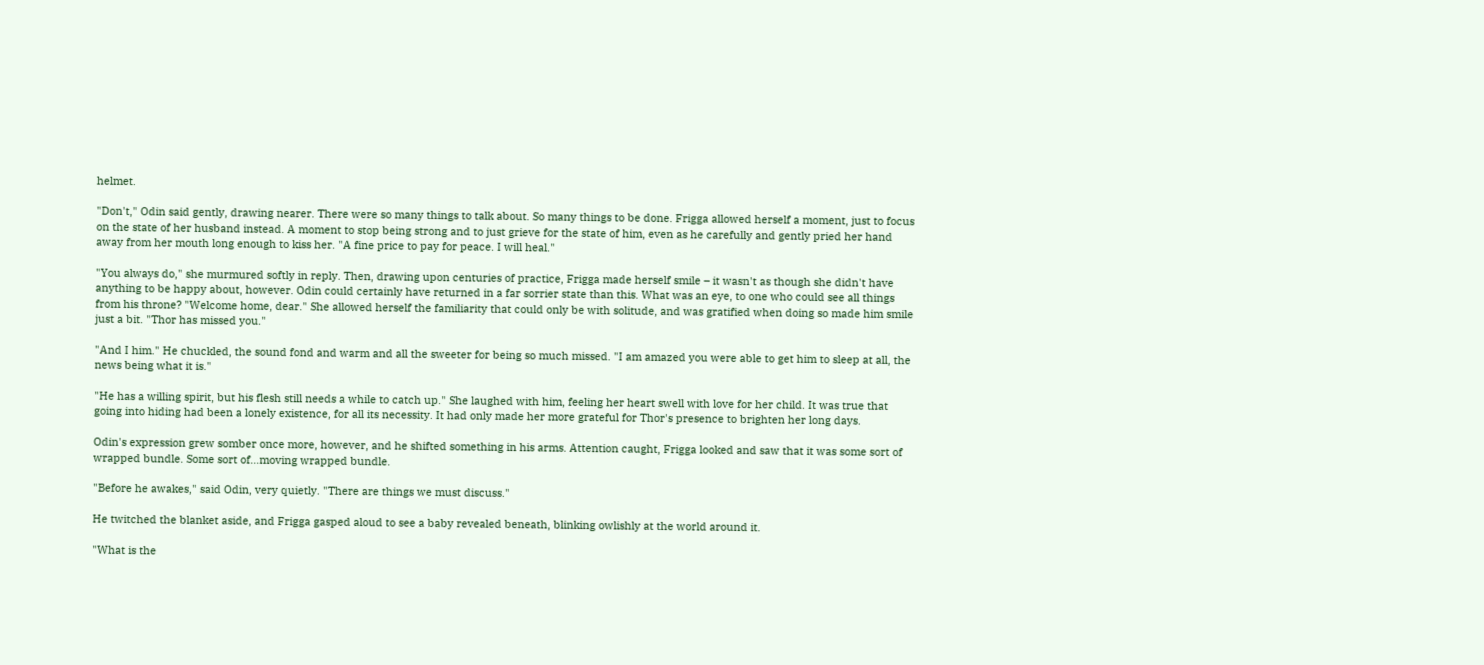helmet.

"Don't," Odin said gently, drawing nearer. There were so many things to talk about. So many things to be done. Frigga allowed herself a moment, just to focus on the state of her husband instead. A moment to stop being strong and to just grieve for the state of him, even as he carefully and gently pried her hand away from her mouth long enough to kiss her. "A fine price to pay for peace. I will heal."

"You always do," she murmured softly in reply. Then, drawing upon centuries of practice, Frigga made herself smile – it wasn't as though she didn't have anything to be happy about, however. Odin could certainly have returned in a far sorrier state than this. What was an eye, to one who could see all things from his throne? "Welcome home, dear." She allowed herself the familiarity that could only be with solitude, and was gratified when doing so made him smile just a bit. "Thor has missed you."

"And I him." He chuckled, the sound fond and warm and all the sweeter for being so much missed. "I am amazed you were able to get him to sleep at all, the news being what it is."

"He has a willing spirit, but his flesh still needs a while to catch up." She laughed with him, feeling her heart swell with love for her child. It was true that going into hiding had been a lonely existence, for all its necessity. It had only made her more grateful for Thor's presence to brighten her long days.

Odin's expression grew somber once more, however, and he shifted something in his arms. Attention caught, Frigga looked and saw that it was some sort of wrapped bundle. Some sort of…moving wrapped bundle.

"Before he awakes," said Odin, very quietly. "There are things we must discuss."

He twitched the blanket aside, and Frigga gasped aloud to see a baby revealed beneath, blinking owlishly at the world around it.

"What is the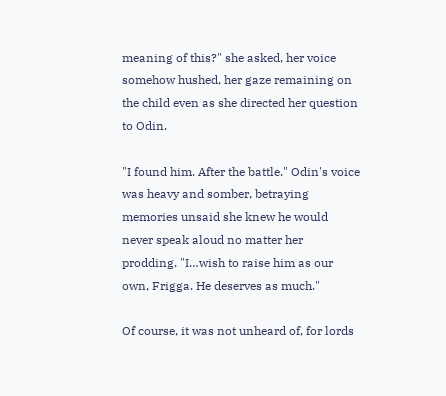meaning of this?" she asked, her voice somehow hushed, her gaze remaining on the child even as she directed her question to Odin.

"I found him. After the battle." Odin's voice was heavy and somber, betraying memories unsaid she knew he would never speak aloud no matter her prodding. "I…wish to raise him as our own, Frigga. He deserves as much."

Of course, it was not unheard of, for lords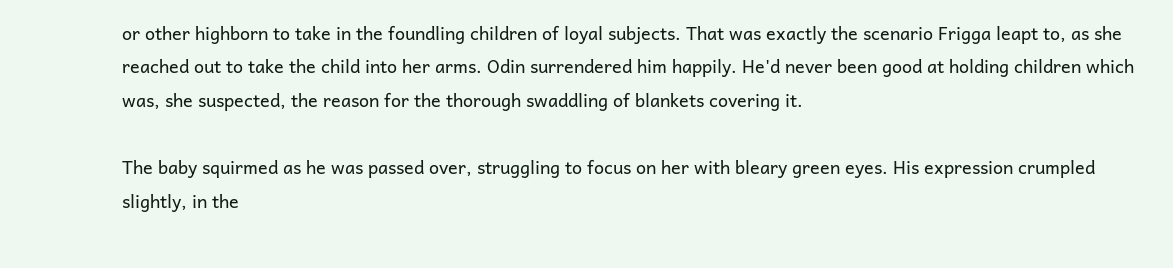or other highborn to take in the foundling children of loyal subjects. That was exactly the scenario Frigga leapt to, as she reached out to take the child into her arms. Odin surrendered him happily. He'd never been good at holding children which was, she suspected, the reason for the thorough swaddling of blankets covering it.

The baby squirmed as he was passed over, struggling to focus on her with bleary green eyes. His expression crumpled slightly, in the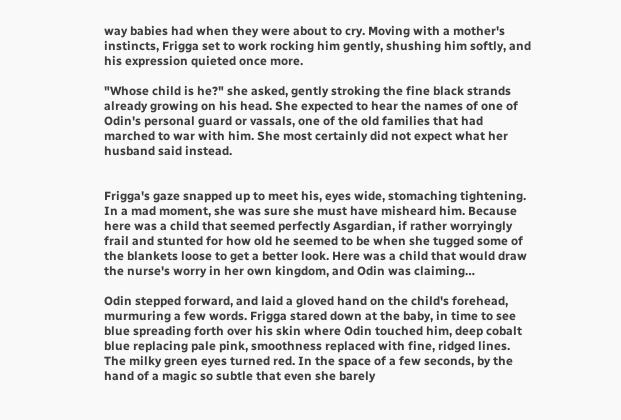way babies had when they were about to cry. Moving with a mother's instincts, Frigga set to work rocking him gently, shushing him softly, and his expression quieted once more.

"Whose child is he?" she asked, gently stroking the fine black strands already growing on his head. She expected to hear the names of one of Odin's personal guard or vassals, one of the old families that had marched to war with him. She most certainly did not expect what her husband said instead.


Frigga's gaze snapped up to meet his, eyes wide, stomaching tightening. In a mad moment, she was sure she must have misheard him. Because here was a child that seemed perfectly Asgardian, if rather worryingly frail and stunted for how old he seemed to be when she tugged some of the blankets loose to get a better look. Here was a child that would draw the nurse's worry in her own kingdom, and Odin was claiming…

Odin stepped forward, and laid a gloved hand on the child's forehead, murmuring a few words. Frigga stared down at the baby, in time to see blue spreading forth over his skin where Odin touched him, deep cobalt blue replacing pale pink, smoothness replaced with fine, ridged lines. The milky green eyes turned red. In the space of a few seconds, by the hand of a magic so subtle that even she barely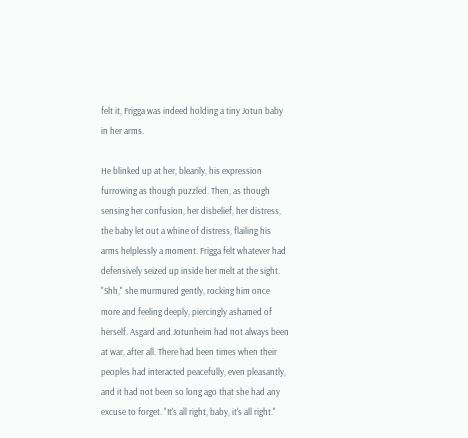felt it, Frigga was indeed holding a tiny Jotun baby in her arms.

He blinked up at her, blearily, his expression furrowing as though puzzled. Then, as though sensing her confusion, her disbelief, her distress, the baby let out a whine of distress, flailing his arms helplessly a moment. Frigga felt whatever had defensively seized up inside her melt at the sight. "Shh," she murmured gently, rocking him once more and feeling deeply, piercingly ashamed of herself. Asgard and Jotunheim had not always been at war, after all. There had been times when their peoples had interacted peacefully, even pleasantly, and it had not been so long ago that she had any excuse to forget. "It's all right, baby, it's all right."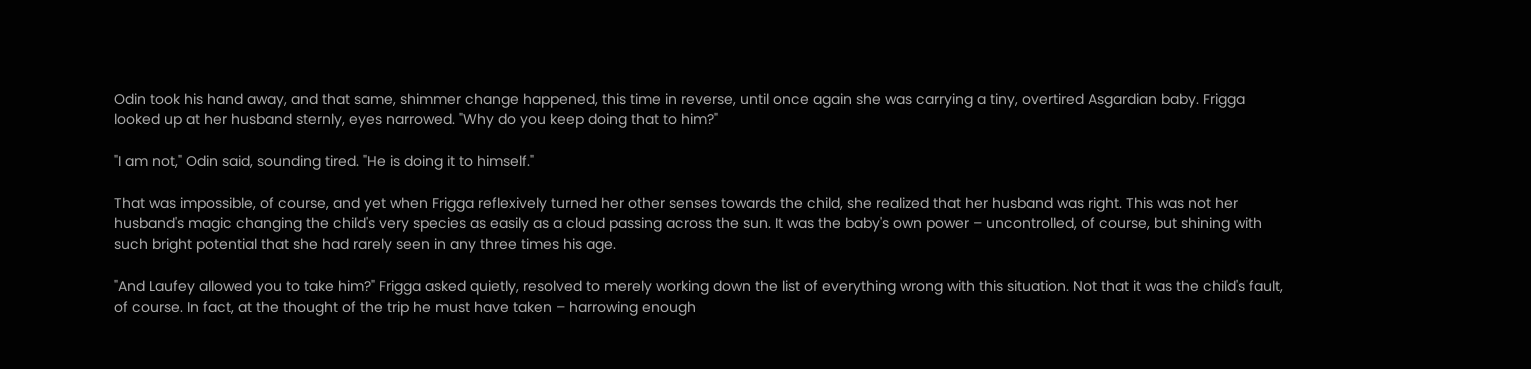Odin took his hand away, and that same, shimmer change happened, this time in reverse, until once again she was carrying a tiny, overtired Asgardian baby. Frigga looked up at her husband sternly, eyes narrowed. "Why do you keep doing that to him?"

"I am not," Odin said, sounding tired. "He is doing it to himself."

That was impossible, of course, and yet when Frigga reflexively turned her other senses towards the child, she realized that her husband was right. This was not her husband's magic changing the child's very species as easily as a cloud passing across the sun. It was the baby's own power – uncontrolled, of course, but shining with such bright potential that she had rarely seen in any three times his age.

"And Laufey allowed you to take him?" Frigga asked quietly, resolved to merely working down the list of everything wrong with this situation. Not that it was the child's fault, of course. In fact, at the thought of the trip he must have taken – harrowing enough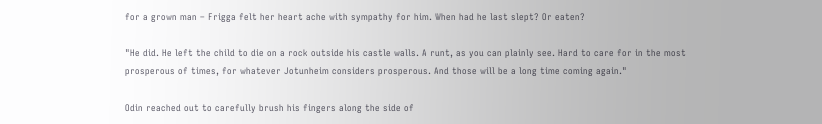for a grown man – Frigga felt her heart ache with sympathy for him. When had he last slept? Or eaten?

"He did. He left the child to die on a rock outside his castle walls. A runt, as you can plainly see. Hard to care for in the most prosperous of times, for whatever Jotunheim considers prosperous. And those will be a long time coming again."

Odin reached out to carefully brush his fingers along the side of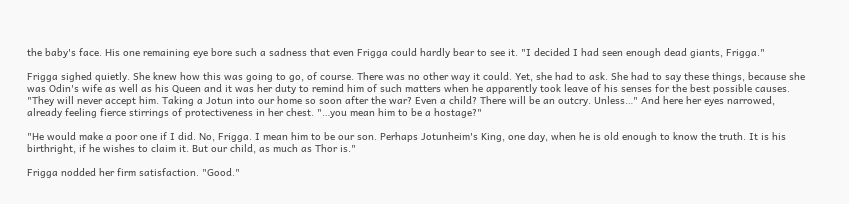the baby's face. His one remaining eye bore such a sadness that even Frigga could hardly bear to see it. "I decided I had seen enough dead giants, Frigga."

Frigga sighed quietly. She knew how this was going to go, of course. There was no other way it could. Yet, she had to ask. She had to say these things, because she was Odin's wife as well as his Queen and it was her duty to remind him of such matters when he apparently took leave of his senses for the best possible causes. "They will never accept him. Taking a Jotun into our home so soon after the war? Even a child? There will be an outcry. Unless…" And here her eyes narrowed, already feeling fierce stirrings of protectiveness in her chest. "…you mean him to be a hostage?"

"He would make a poor one if I did. No, Frigga. I mean him to be our son. Perhaps Jotunheim's King, one day, when he is old enough to know the truth. It is his birthright, if he wishes to claim it. But our child, as much as Thor is."

Frigga nodded her firm satisfaction. "Good."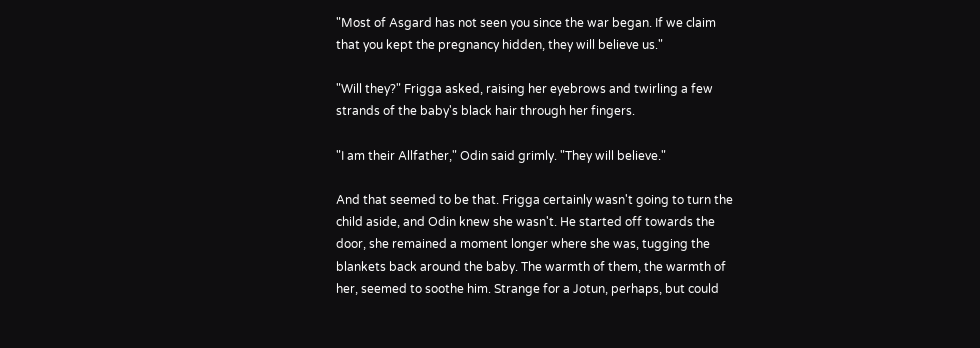"Most of Asgard has not seen you since the war began. If we claim that you kept the pregnancy hidden, they will believe us."

"Will they?" Frigga asked, raising her eyebrows and twirling a few strands of the baby's black hair through her fingers.

"I am their Allfather," Odin said grimly. "They will believe."

And that seemed to be that. Frigga certainly wasn't going to turn the child aside, and Odin knew she wasn't. He started off towards the door, she remained a moment longer where she was, tugging the blankets back around the baby. The warmth of them, the warmth of her, seemed to soothe him. Strange for a Jotun, perhaps, but could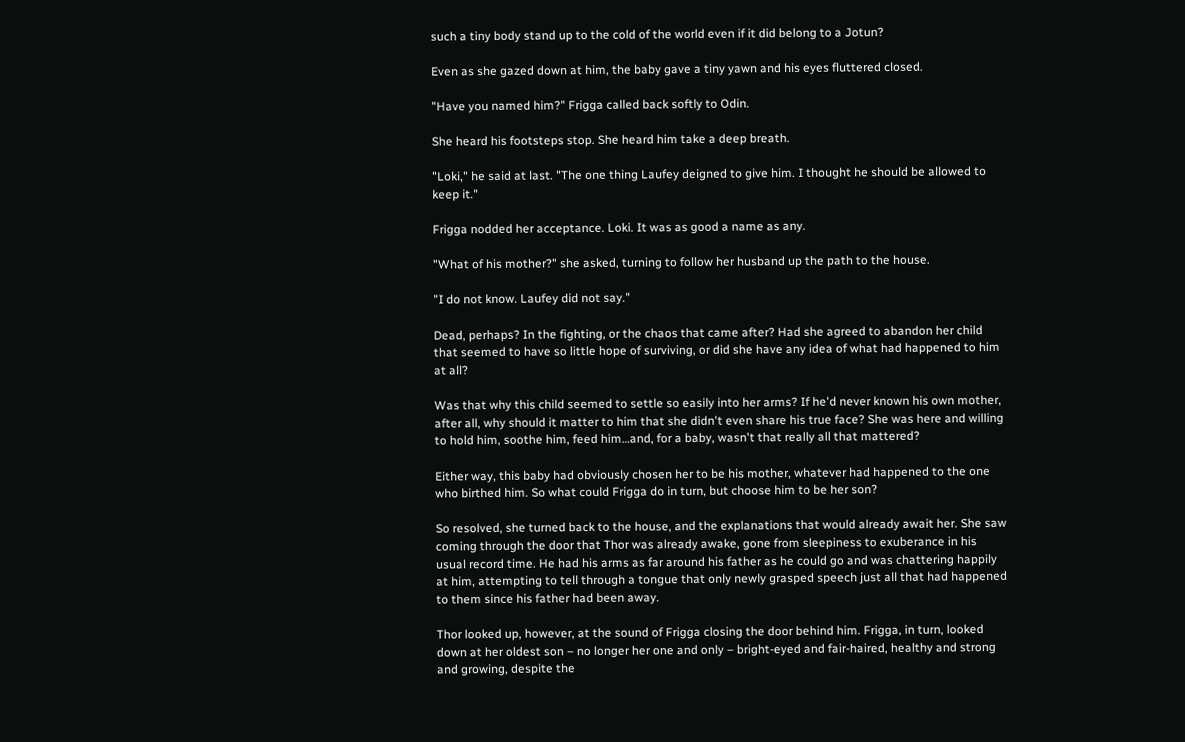such a tiny body stand up to the cold of the world even if it did belong to a Jotun?

Even as she gazed down at him, the baby gave a tiny yawn and his eyes fluttered closed.

"Have you named him?" Frigga called back softly to Odin.

She heard his footsteps stop. She heard him take a deep breath.

"Loki," he said at last. "The one thing Laufey deigned to give him. I thought he should be allowed to keep it."

Frigga nodded her acceptance. Loki. It was as good a name as any.

"What of his mother?" she asked, turning to follow her husband up the path to the house.

"I do not know. Laufey did not say."

Dead, perhaps? In the fighting, or the chaos that came after? Had she agreed to abandon her child that seemed to have so little hope of surviving, or did she have any idea of what had happened to him at all?

Was that why this child seemed to settle so easily into her arms? If he'd never known his own mother, after all, why should it matter to him that she didn't even share his true face? She was here and willing to hold him, soothe him, feed him…and, for a baby, wasn't that really all that mattered?

Either way, this baby had obviously chosen her to be his mother, whatever had happened to the one who birthed him. So what could Frigga do in turn, but choose him to be her son?

So resolved, she turned back to the house, and the explanations that would already await her. She saw coming through the door that Thor was already awake, gone from sleepiness to exuberance in his usual record time. He had his arms as far around his father as he could go and was chattering happily at him, attempting to tell through a tongue that only newly grasped speech just all that had happened to them since his father had been away.

Thor looked up, however, at the sound of Frigga closing the door behind him. Frigga, in turn, looked down at her oldest son – no longer her one and only – bright-eyed and fair-haired, healthy and strong and growing, despite the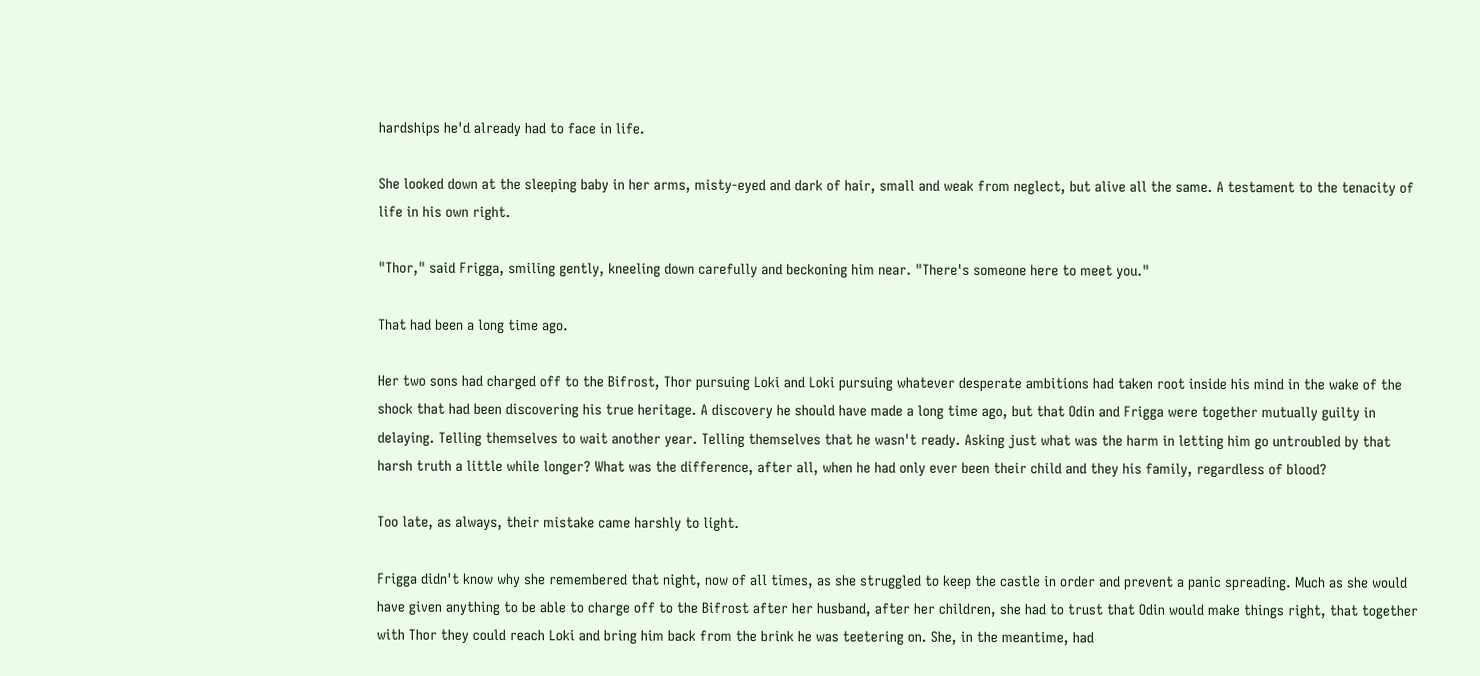hardships he'd already had to face in life.

She looked down at the sleeping baby in her arms, misty-eyed and dark of hair, small and weak from neglect, but alive all the same. A testament to the tenacity of life in his own right.

"Thor," said Frigga, smiling gently, kneeling down carefully and beckoning him near. "There's someone here to meet you."

That had been a long time ago.

Her two sons had charged off to the Bifrost, Thor pursuing Loki and Loki pursuing whatever desperate ambitions had taken root inside his mind in the wake of the shock that had been discovering his true heritage. A discovery he should have made a long time ago, but that Odin and Frigga were together mutually guilty in delaying. Telling themselves to wait another year. Telling themselves that he wasn't ready. Asking just what was the harm in letting him go untroubled by that harsh truth a little while longer? What was the difference, after all, when he had only ever been their child and they his family, regardless of blood?

Too late, as always, their mistake came harshly to light.

Frigga didn't know why she remembered that night, now of all times, as she struggled to keep the castle in order and prevent a panic spreading. Much as she would have given anything to be able to charge off to the Bifrost after her husband, after her children, she had to trust that Odin would make things right, that together with Thor they could reach Loki and bring him back from the brink he was teetering on. She, in the meantime, had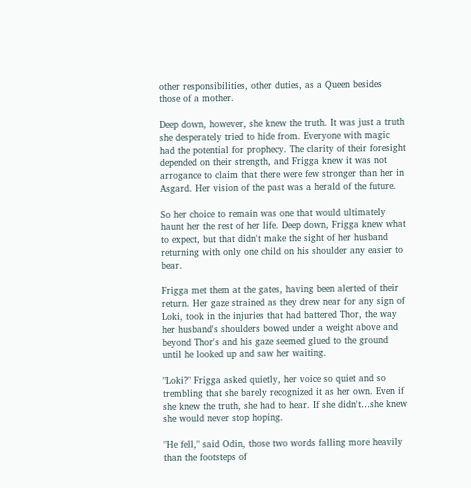other responsibilities, other duties, as a Queen besides those of a mother.

Deep down, however, she knew the truth. It was just a truth she desperately tried to hide from. Everyone with magic had the potential for prophecy. The clarity of their foresight depended on their strength, and Frigga knew it was not arrogance to claim that there were few stronger than her in Asgard. Her vision of the past was a herald of the future.

So her choice to remain was one that would ultimately haunt her the rest of her life. Deep down, Frigga knew what to expect, but that didn't make the sight of her husband returning with only one child on his shoulder any easier to bear.

Frigga met them at the gates, having been alerted of their return. Her gaze strained as they drew near for any sign of Loki, took in the injuries that had battered Thor, the way her husband's shoulders bowed under a weight above and beyond Thor's and his gaze seemed glued to the ground until he looked up and saw her waiting.

"Loki?" Frigga asked quietly, her voice so quiet and so trembling that she barely recognized it as her own. Even if she knew the truth, she had to hear. If she didn't…she knew she would never stop hoping.

"He fell," said Odin, those two words falling more heavily than the footsteps of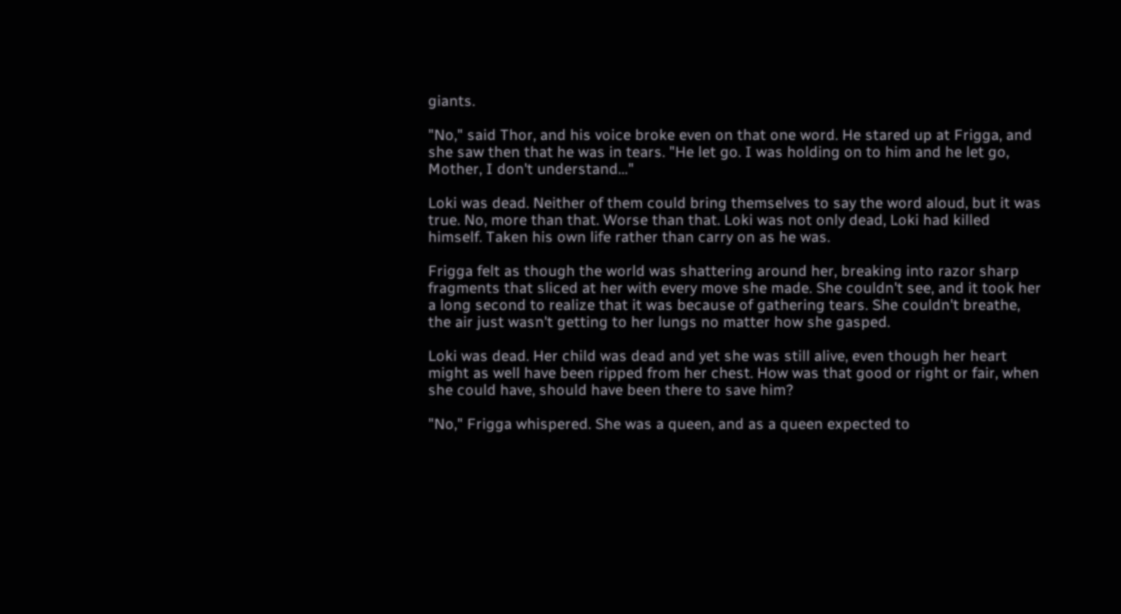giants.

"No," said Thor, and his voice broke even on that one word. He stared up at Frigga, and she saw then that he was in tears. "He let go. I was holding on to him and he let go, Mother, I don't understand…"

Loki was dead. Neither of them could bring themselves to say the word aloud, but it was true. No, more than that. Worse than that. Loki was not only dead, Loki had killed himself. Taken his own life rather than carry on as he was.

Frigga felt as though the world was shattering around her, breaking into razor sharp fragments that sliced at her with every move she made. She couldn't see, and it took her a long second to realize that it was because of gathering tears. She couldn't breathe, the air just wasn't getting to her lungs no matter how she gasped.

Loki was dead. Her child was dead and yet she was still alive, even though her heart might as well have been ripped from her chest. How was that good or right or fair, when she could have, should have been there to save him?

"No," Frigga whispered. She was a queen, and as a queen expected to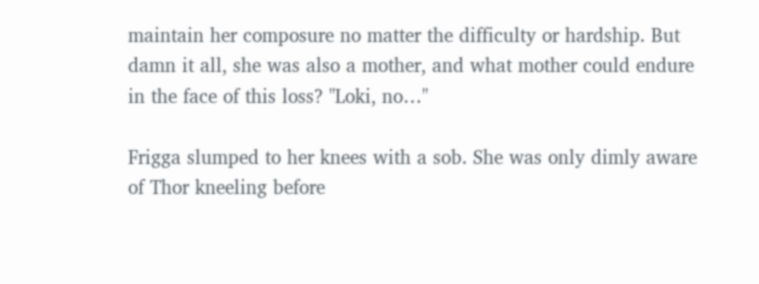maintain her composure no matter the difficulty or hardship. But damn it all, she was also a mother, and what mother could endure in the face of this loss? "Loki, no…"

Frigga slumped to her knees with a sob. She was only dimly aware of Thor kneeling before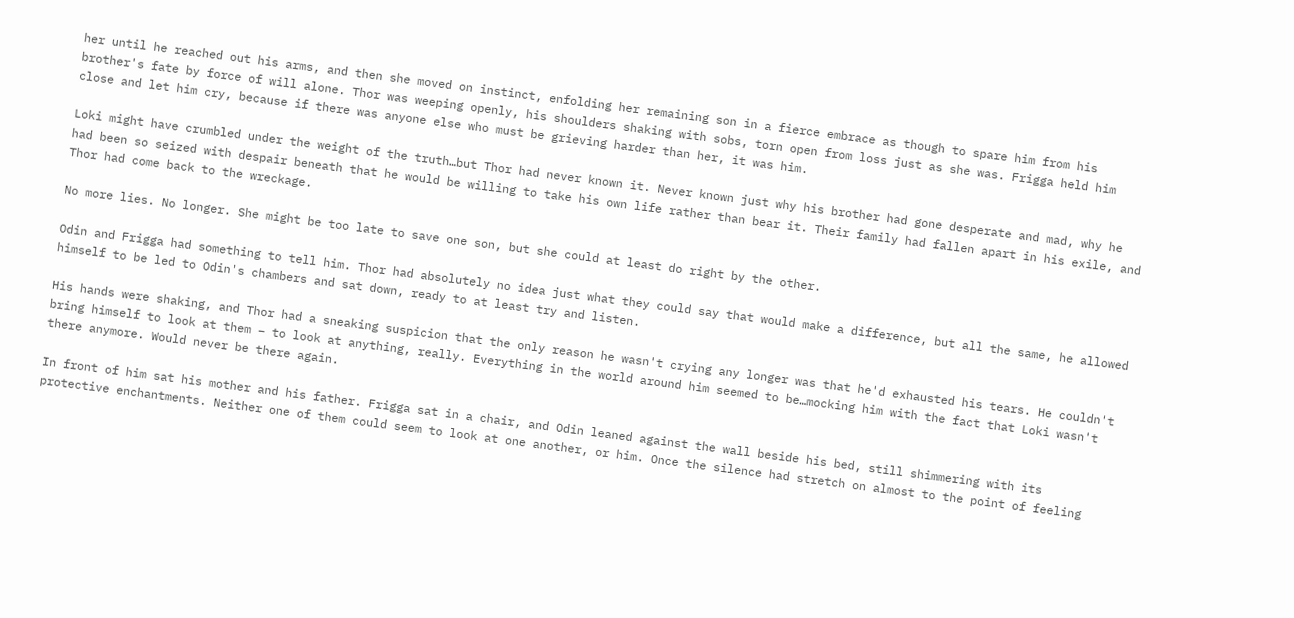her until he reached out his arms, and then she moved on instinct, enfolding her remaining son in a fierce embrace as though to spare him from his brother's fate by force of will alone. Thor was weeping openly, his shoulders shaking with sobs, torn open from loss just as she was. Frigga held him close and let him cry, because if there was anyone else who must be grieving harder than her, it was him.

Loki might have crumbled under the weight of the truth…but Thor had never known it. Never known just why his brother had gone desperate and mad, why he had been so seized with despair beneath that he would be willing to take his own life rather than bear it. Their family had fallen apart in his exile, and Thor had come back to the wreckage.

No more lies. No longer. She might be too late to save one son, but she could at least do right by the other.

Odin and Frigga had something to tell him. Thor had absolutely no idea just what they could say that would make a difference, but all the same, he allowed himself to be led to Odin's chambers and sat down, ready to at least try and listen.

His hands were shaking, and Thor had a sneaking suspicion that the only reason he wasn't crying any longer was that he'd exhausted his tears. He couldn't bring himself to look at them – to look at anything, really. Everything in the world around him seemed to be…mocking him with the fact that Loki wasn't there anymore. Would never be there again.

In front of him sat his mother and his father. Frigga sat in a chair, and Odin leaned against the wall beside his bed, still shimmering with its protective enchantments. Neither one of them could seem to look at one another, or him. Once the silence had stretch on almost to the point of feeling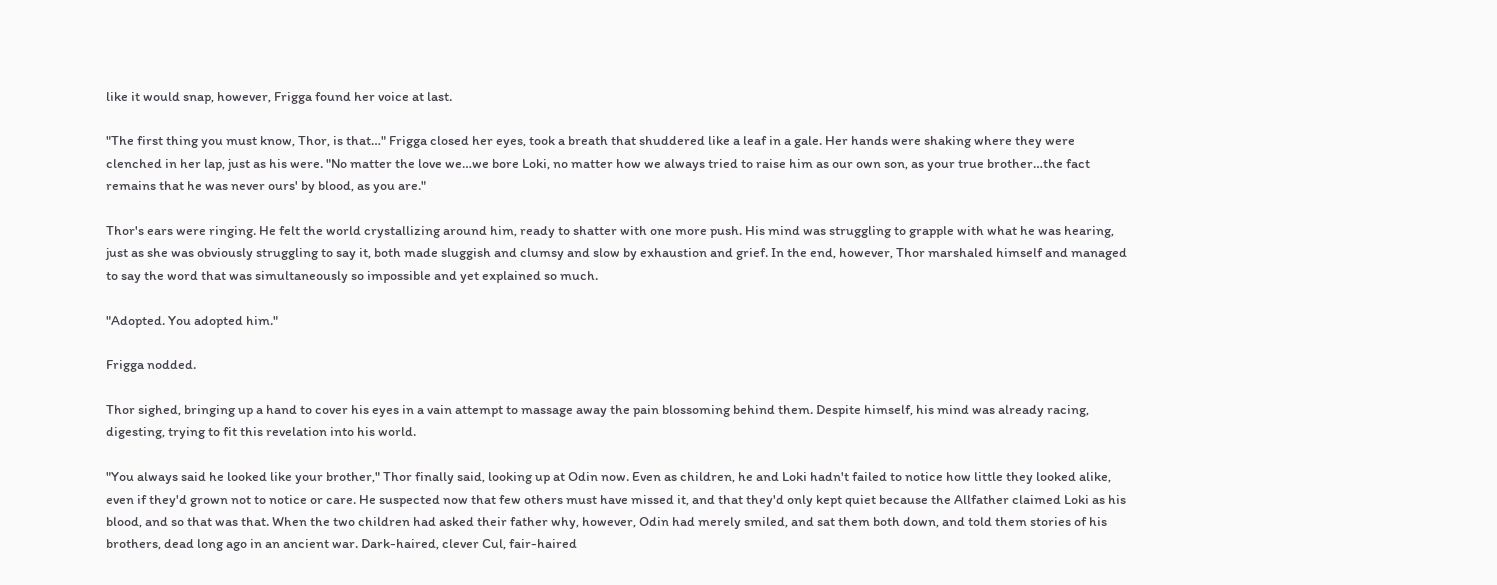like it would snap, however, Frigga found her voice at last.

"The first thing you must know, Thor, is that…" Frigga closed her eyes, took a breath that shuddered like a leaf in a gale. Her hands were shaking where they were clenched in her lap, just as his were. "No matter the love we…we bore Loki, no matter how we always tried to raise him as our own son, as your true brother…the fact remains that he was never ours' by blood, as you are."

Thor's ears were ringing. He felt the world crystallizing around him, ready to shatter with one more push. His mind was struggling to grapple with what he was hearing, just as she was obviously struggling to say it, both made sluggish and clumsy and slow by exhaustion and grief. In the end, however, Thor marshaled himself and managed to say the word that was simultaneously so impossible and yet explained so much.

"Adopted. You adopted him."

Frigga nodded.

Thor sighed, bringing up a hand to cover his eyes in a vain attempt to massage away the pain blossoming behind them. Despite himself, his mind was already racing, digesting, trying to fit this revelation into his world.

"You always said he looked like your brother," Thor finally said, looking up at Odin now. Even as children, he and Loki hadn't failed to notice how little they looked alike, even if they'd grown not to notice or care. He suspected now that few others must have missed it, and that they'd only kept quiet because the Allfather claimed Loki as his blood, and so that was that. When the two children had asked their father why, however, Odin had merely smiled, and sat them both down, and told them stories of his brothers, dead long ago in an ancient war. Dark-haired, clever Cul, fair-haired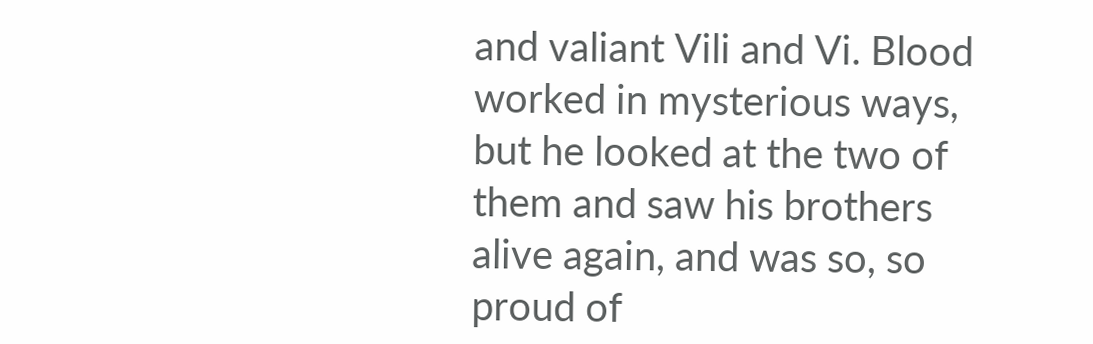and valiant Vili and Vi. Blood worked in mysterious ways, but he looked at the two of them and saw his brothers alive again, and was so, so proud of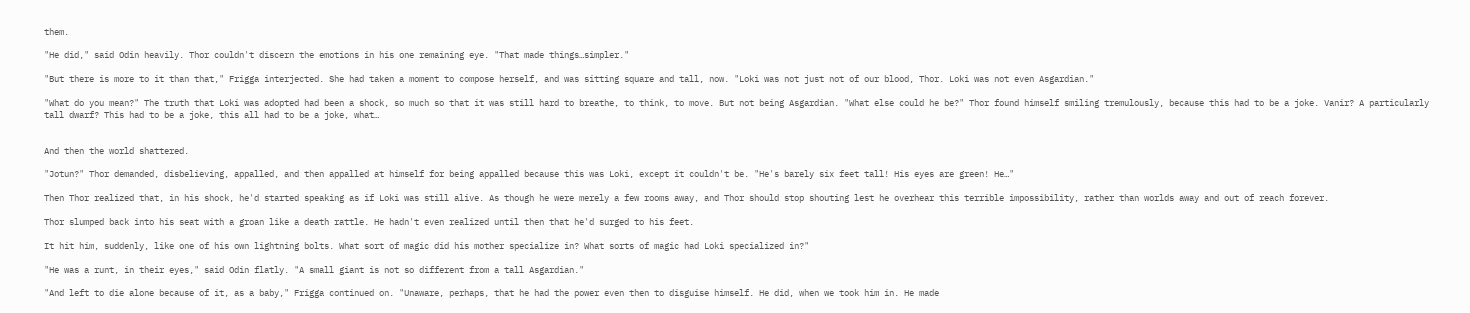them.

"He did," said Odin heavily. Thor couldn't discern the emotions in his one remaining eye. "That made things…simpler."

"But there is more to it than that," Frigga interjected. She had taken a moment to compose herself, and was sitting square and tall, now. "Loki was not just not of our blood, Thor. Loki was not even Asgardian."

"What do you mean?" The truth that Loki was adopted had been a shock, so much so that it was still hard to breathe, to think, to move. But not being Asgardian. "What else could he be?" Thor found himself smiling tremulously, because this had to be a joke. Vanir? A particularly tall dwarf? This had to be a joke, this all had to be a joke, what…


And then the world shattered.

"Jotun?" Thor demanded, disbelieving, appalled, and then appalled at himself for being appalled because this was Loki, except it couldn't be. "He's barely six feet tall! His eyes are green! He…"

Then Thor realized that, in his shock, he'd started speaking as if Loki was still alive. As though he were merely a few rooms away, and Thor should stop shouting lest he overhear this terrible impossibility, rather than worlds away and out of reach forever.

Thor slumped back into his seat with a groan like a death rattle. He hadn't even realized until then that he'd surged to his feet.

It hit him, suddenly, like one of his own lightning bolts. What sort of magic did his mother specialize in? What sorts of magic had Loki specialized in?"

"He was a runt, in their eyes," said Odin flatly. "A small giant is not so different from a tall Asgardian."

"And left to die alone because of it, as a baby," Frigga continued on. "Unaware, perhaps, that he had the power even then to disguise himself. He did, when we took him in. He made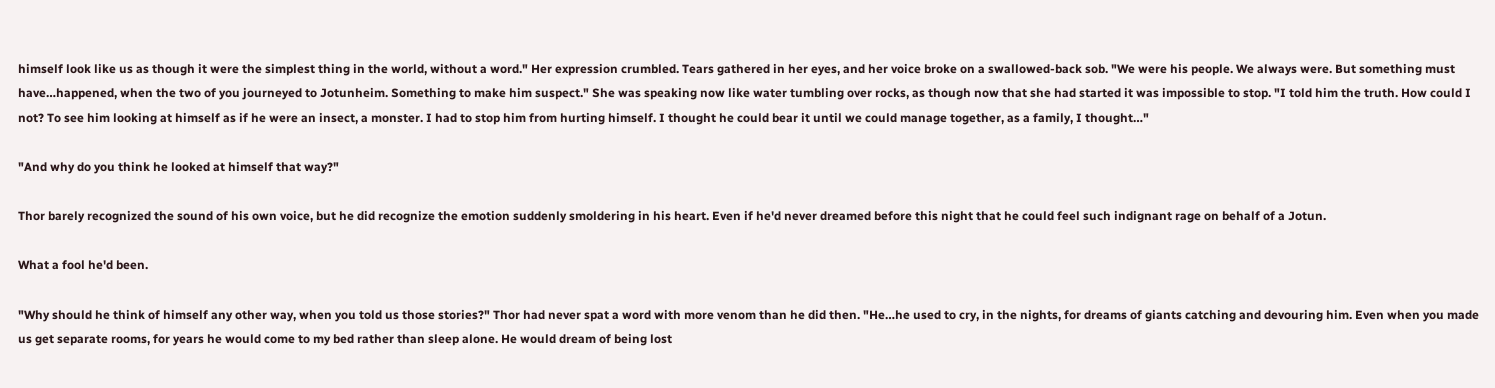himself look like us as though it were the simplest thing in the world, without a word." Her expression crumbled. Tears gathered in her eyes, and her voice broke on a swallowed-back sob. "We were his people. We always were. But something must have…happened, when the two of you journeyed to Jotunheim. Something to make him suspect." She was speaking now like water tumbling over rocks, as though now that she had started it was impossible to stop. "I told him the truth. How could I not? To see him looking at himself as if he were an insect, a monster. I had to stop him from hurting himself. I thought he could bear it until we could manage together, as a family, I thought…"

"And why do you think he looked at himself that way?"

Thor barely recognized the sound of his own voice, but he did recognize the emotion suddenly smoldering in his heart. Even if he'd never dreamed before this night that he could feel such indignant rage on behalf of a Jotun.

What a fool he'd been.

"Why should he think of himself any other way, when you told us those stories?" Thor had never spat a word with more venom than he did then. "He…he used to cry, in the nights, for dreams of giants catching and devouring him. Even when you made us get separate rooms, for years he would come to my bed rather than sleep alone. He would dream of being lost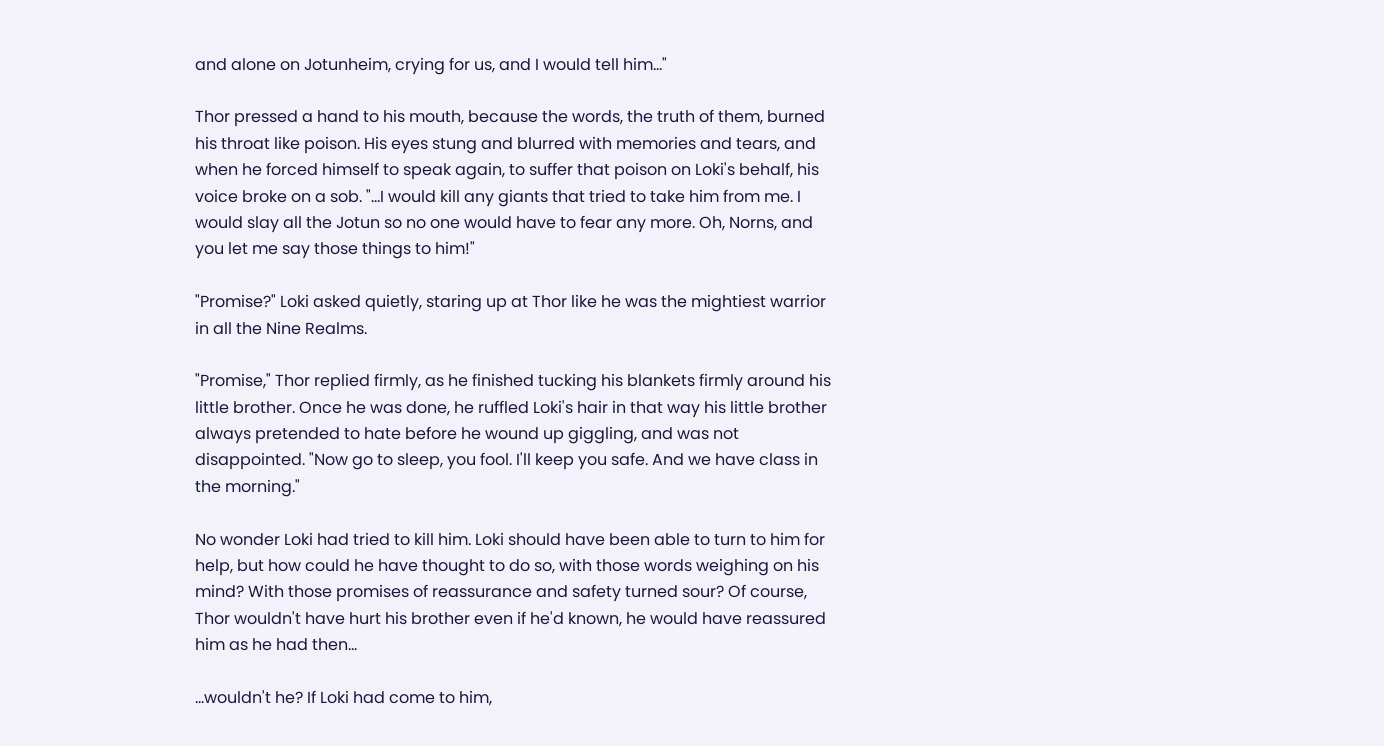and alone on Jotunheim, crying for us, and I would tell him…"

Thor pressed a hand to his mouth, because the words, the truth of them, burned his throat like poison. His eyes stung and blurred with memories and tears, and when he forced himself to speak again, to suffer that poison on Loki's behalf, his voice broke on a sob. "…I would kill any giants that tried to take him from me. I would slay all the Jotun so no one would have to fear any more. Oh, Norns, and you let me say those things to him!"

"Promise?" Loki asked quietly, staring up at Thor like he was the mightiest warrior in all the Nine Realms.

"Promise," Thor replied firmly, as he finished tucking his blankets firmly around his little brother. Once he was done, he ruffled Loki's hair in that way his little brother always pretended to hate before he wound up giggling, and was not disappointed. "Now go to sleep, you fool. I'll keep you safe. And we have class in the morning."

No wonder Loki had tried to kill him. Loki should have been able to turn to him for help, but how could he have thought to do so, with those words weighing on his mind? With those promises of reassurance and safety turned sour? Of course, Thor wouldn't have hurt his brother even if he'd known, he would have reassured him as he had then…

…wouldn't he? If Loki had come to him,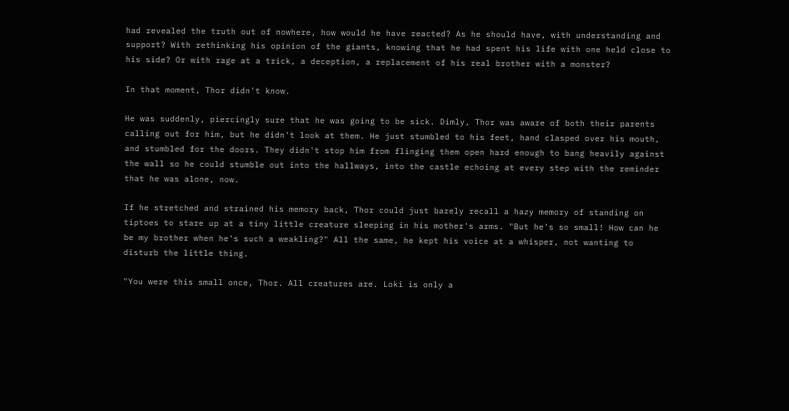had revealed the truth out of nowhere, how would he have reacted? As he should have, with understanding and support? With rethinking his opinion of the giants, knowing that he had spent his life with one held close to his side? Or with rage at a trick, a deception, a replacement of his real brother with a monster?

In that moment, Thor didn't know.

He was suddenly, piercingly sure that he was going to be sick. Dimly, Thor was aware of both their parents calling out for him, but he didn't look at them. He just stumbled to his feet, hand clasped over his mouth, and stumbled for the doors. They didn't stop him from flinging them open hard enough to bang heavily against the wall so he could stumble out into the hallways, into the castle echoing at every step with the reminder that he was alone, now.

If he stretched and strained his memory back, Thor could just barely recall a hazy memory of standing on tiptoes to stare up at a tiny little creature sleeping in his mother's arms. "But he's so small! How can he be my brother when he's such a weakling?" All the same, he kept his voice at a whisper, not wanting to disturb the little thing.

"You were this small once, Thor. All creatures are. Loki is only a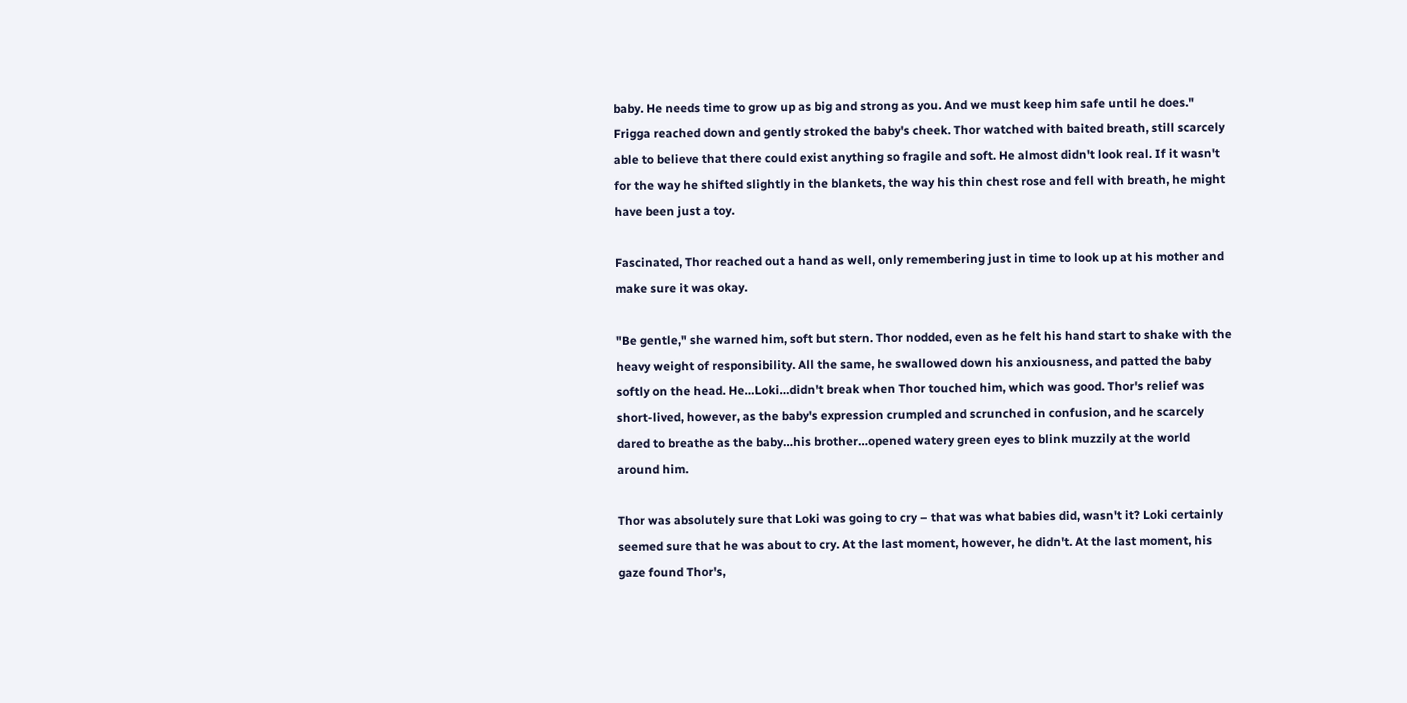baby. He needs time to grow up as big and strong as you. And we must keep him safe until he does." Frigga reached down and gently stroked the baby's cheek. Thor watched with baited breath, still scarcely able to believe that there could exist anything so fragile and soft. He almost didn't look real. If it wasn't for the way he shifted slightly in the blankets, the way his thin chest rose and fell with breath, he might have been just a toy.

Fascinated, Thor reached out a hand as well, only remembering just in time to look up at his mother and make sure it was okay.

"Be gentle," she warned him, soft but stern. Thor nodded, even as he felt his hand start to shake with the heavy weight of responsibility. All the same, he swallowed down his anxiousness, and patted the baby softly on the head. He…Loki…didn't break when Thor touched him, which was good. Thor's relief was short-lived, however, as the baby's expression crumpled and scrunched in confusion, and he scarcely dared to breathe as the baby…his brother…opened watery green eyes to blink muzzily at the world around him.

Thor was absolutely sure that Loki was going to cry – that was what babies did, wasn't it? Loki certainly seemed sure that he was about to cry. At the last moment, however, he didn't. At the last moment, his gaze found Thor's,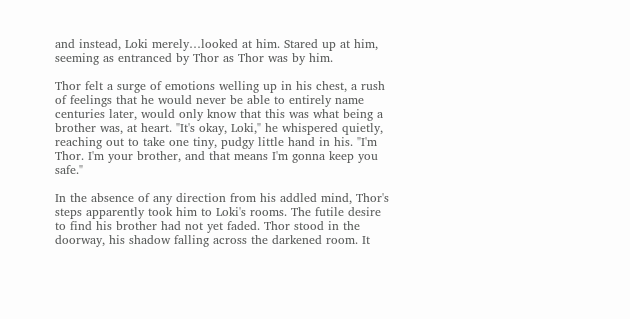and instead, Loki merely…looked at him. Stared up at him, seeming as entranced by Thor as Thor was by him.

Thor felt a surge of emotions welling up in his chest, a rush of feelings that he would never be able to entirely name centuries later, would only know that this was what being a brother was, at heart. "It's okay, Loki," he whispered quietly, reaching out to take one tiny, pudgy little hand in his. "I'm Thor. I'm your brother, and that means I'm gonna keep you safe."

In the absence of any direction from his addled mind, Thor's steps apparently took him to Loki's rooms. The futile desire to find his brother had not yet faded. Thor stood in the doorway, his shadow falling across the darkened room. It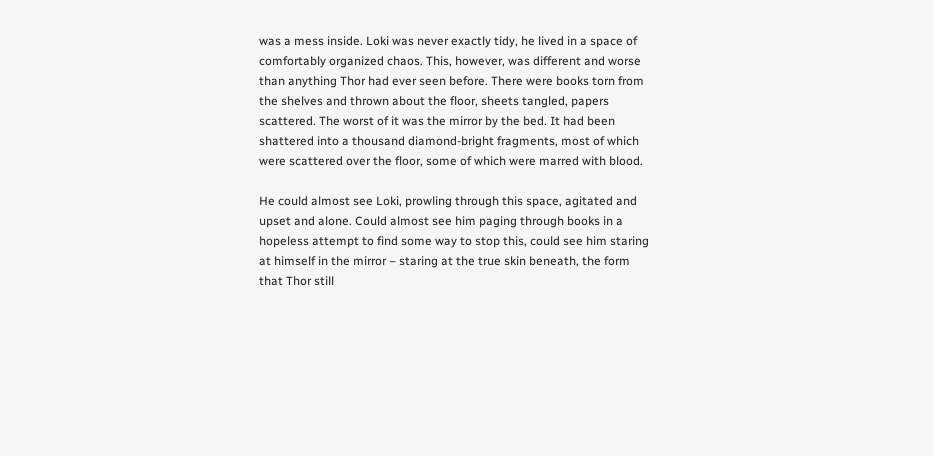was a mess inside. Loki was never exactly tidy, he lived in a space of comfortably organized chaos. This, however, was different and worse than anything Thor had ever seen before. There were books torn from the shelves and thrown about the floor, sheets tangled, papers scattered. The worst of it was the mirror by the bed. It had been shattered into a thousand diamond-bright fragments, most of which were scattered over the floor, some of which were marred with blood.

He could almost see Loki, prowling through this space, agitated and upset and alone. Could almost see him paging through books in a hopeless attempt to find some way to stop this, could see him staring at himself in the mirror – staring at the true skin beneath, the form that Thor still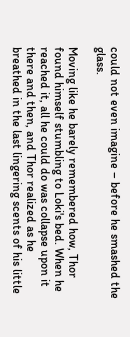could not even imagine – before he smashed the glass.

Moving like he barely remembered how, Thor found himself stumbling to Loki's bed. When he reached it, all he could do was collapse upon it there and then, and Thor realized as he breathed in the last lingering scents of his little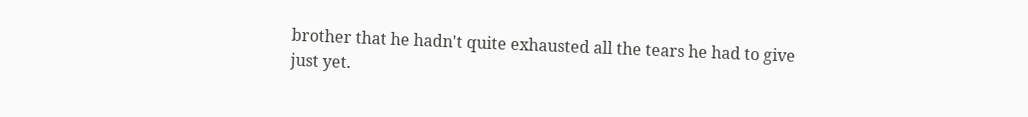brother that he hadn't quite exhausted all the tears he had to give just yet.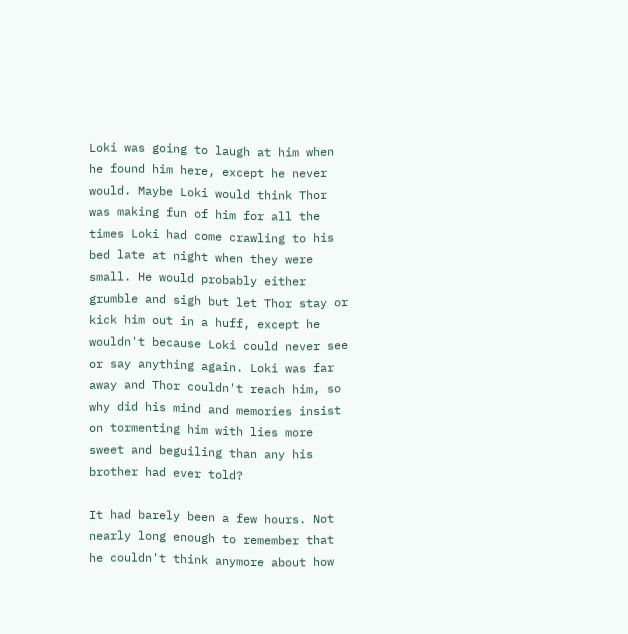Loki was going to laugh at him when he found him here, except he never would. Maybe Loki would think Thor was making fun of him for all the times Loki had come crawling to his bed late at night when they were small. He would probably either grumble and sigh but let Thor stay or kick him out in a huff, except he wouldn't because Loki could never see or say anything again. Loki was far away and Thor couldn't reach him, so why did his mind and memories insist on tormenting him with lies more sweet and beguiling than any his brother had ever told?

It had barely been a few hours. Not nearly long enough to remember that he couldn't think anymore about how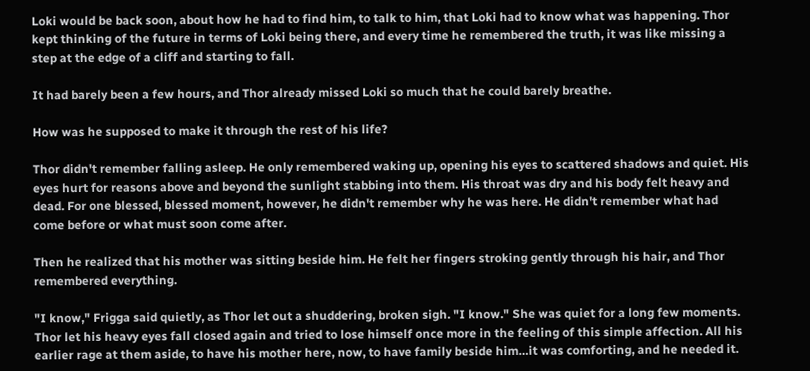Loki would be back soon, about how he had to find him, to talk to him, that Loki had to know what was happening. Thor kept thinking of the future in terms of Loki being there, and every time he remembered the truth, it was like missing a step at the edge of a cliff and starting to fall.

It had barely been a few hours, and Thor already missed Loki so much that he could barely breathe.

How was he supposed to make it through the rest of his life?

Thor didn't remember falling asleep. He only remembered waking up, opening his eyes to scattered shadows and quiet. His eyes hurt for reasons above and beyond the sunlight stabbing into them. His throat was dry and his body felt heavy and dead. For one blessed, blessed moment, however, he didn't remember why he was here. He didn't remember what had come before or what must soon come after.

Then he realized that his mother was sitting beside him. He felt her fingers stroking gently through his hair, and Thor remembered everything.

"I know," Frigga said quietly, as Thor let out a shuddering, broken sigh. "I know." She was quiet for a long few moments. Thor let his heavy eyes fall closed again and tried to lose himself once more in the feeling of this simple affection. All his earlier rage at them aside, to have his mother here, now, to have family beside him…it was comforting, and he needed it.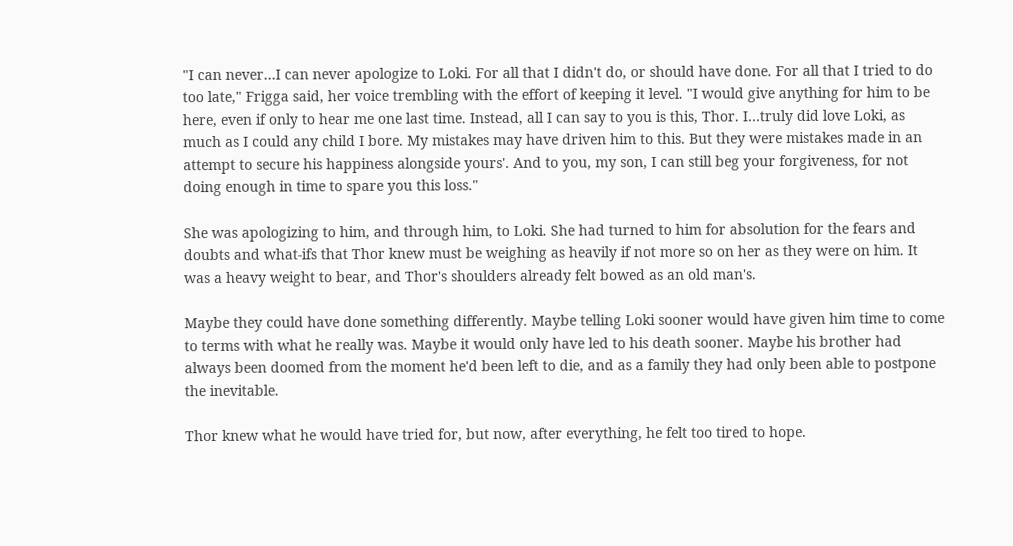"I can never…I can never apologize to Loki. For all that I didn't do, or should have done. For all that I tried to do too late," Frigga said, her voice trembling with the effort of keeping it level. "I would give anything for him to be here, even if only to hear me one last time. Instead, all I can say to you is this, Thor. I…truly did love Loki, as much as I could any child I bore. My mistakes may have driven him to this. But they were mistakes made in an attempt to secure his happiness alongside yours'. And to you, my son, I can still beg your forgiveness, for not doing enough in time to spare you this loss."

She was apologizing to him, and through him, to Loki. She had turned to him for absolution for the fears and doubts and what-ifs that Thor knew must be weighing as heavily if not more so on her as they were on him. It was a heavy weight to bear, and Thor's shoulders already felt bowed as an old man's.

Maybe they could have done something differently. Maybe telling Loki sooner would have given him time to come to terms with what he really was. Maybe it would only have led to his death sooner. Maybe his brother had always been doomed from the moment he'd been left to die, and as a family they had only been able to postpone the inevitable.

Thor knew what he would have tried for, but now, after everything, he felt too tired to hope.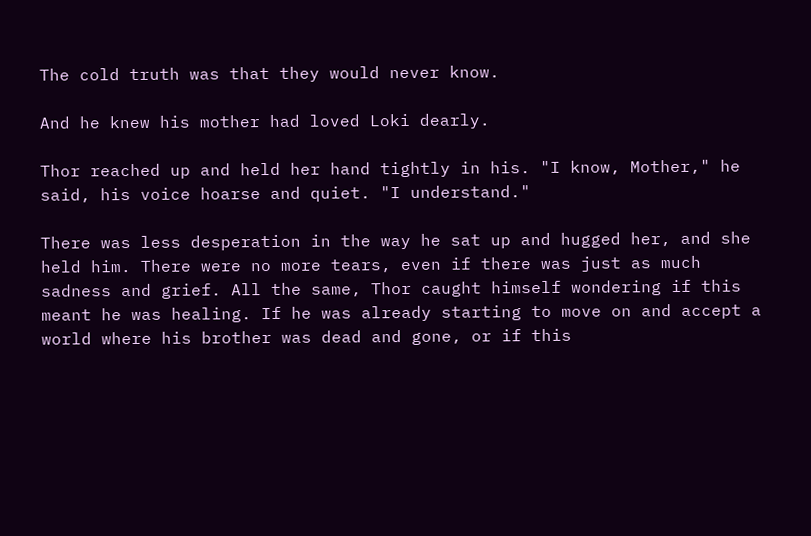The cold truth was that they would never know.

And he knew his mother had loved Loki dearly.

Thor reached up and held her hand tightly in his. "I know, Mother," he said, his voice hoarse and quiet. "I understand."

There was less desperation in the way he sat up and hugged her, and she held him. There were no more tears, even if there was just as much sadness and grief. All the same, Thor caught himself wondering if this meant he was healing. If he was already starting to move on and accept a world where his brother was dead and gone, or if this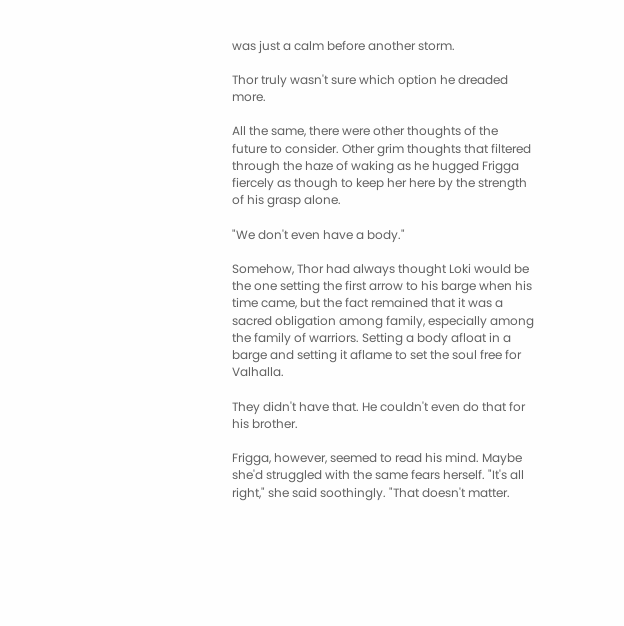was just a calm before another storm.

Thor truly wasn't sure which option he dreaded more.

All the same, there were other thoughts of the future to consider. Other grim thoughts that filtered through the haze of waking as he hugged Frigga fiercely as though to keep her here by the strength of his grasp alone.

"We don't even have a body."

Somehow, Thor had always thought Loki would be the one setting the first arrow to his barge when his time came, but the fact remained that it was a sacred obligation among family, especially among the family of warriors. Setting a body afloat in a barge and setting it aflame to set the soul free for Valhalla.

They didn't have that. He couldn't even do that for his brother.

Frigga, however, seemed to read his mind. Maybe she'd struggled with the same fears herself. "It's all right," she said soothingly. "That doesn't matter.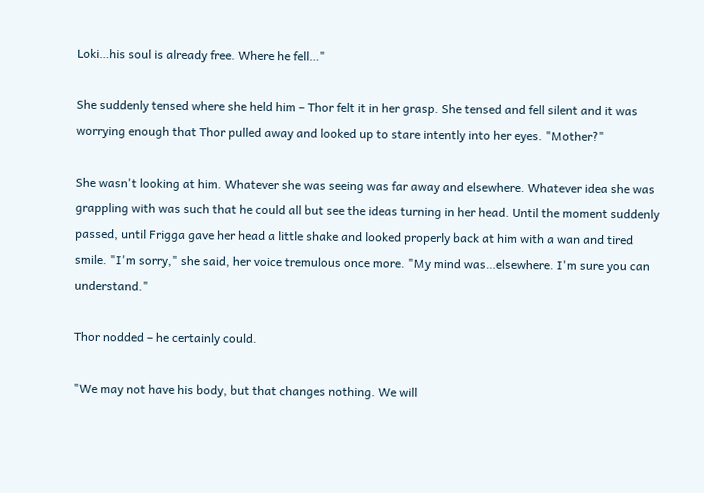Loki…his soul is already free. Where he fell…"

She suddenly tensed where she held him – Thor felt it in her grasp. She tensed and fell silent and it was worrying enough that Thor pulled away and looked up to stare intently into her eyes. "Mother?"

She wasn't looking at him. Whatever she was seeing was far away and elsewhere. Whatever idea she was grappling with was such that he could all but see the ideas turning in her head. Until the moment suddenly passed, until Frigga gave her head a little shake and looked properly back at him with a wan and tired smile. "I'm sorry," she said, her voice tremulous once more. "My mind was…elsewhere. I'm sure you can understand."

Thor nodded – he certainly could.

"We may not have his body, but that changes nothing. We will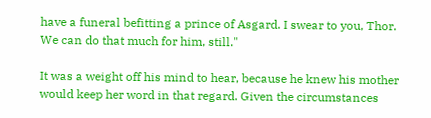have a funeral befitting a prince of Asgard. I swear to you, Thor. We can do that much for him, still."

It was a weight off his mind to hear, because he knew his mother would keep her word in that regard. Given the circumstances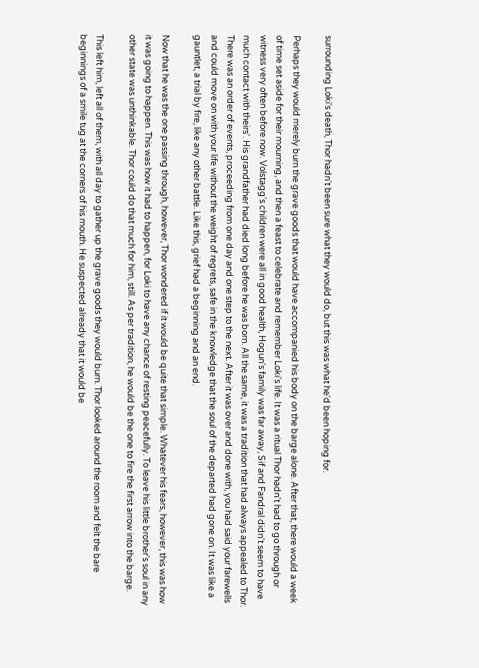surrounding Loki's death, Thor hadn't been sure what they would do, but this was what he'd been hoping for.

Perhaps they would merely burn the grave goods that would have accompanied his body on the barge alone. After that, there would a week of time set aside for their mourning, and then a feast to celebrate and remember Loki's life. It was a ritual Thor hadn't had to go through or witness very often before now. Volstagg's children were all in good health, Hogun's family was far away, Sif and Fandral didn't seem to have much contact with theirs'. His grandfather had died long before he was born. All the same, it was a tradition that had always appealed to Thor. There was an order of events, proceeding from one day and one step to the next. After it was over and done with, you had said your farewells and could move on with your life without the weight of regrets, safe in the knowledge that the soul of the departed had gone on. It was like a gauntlet, a trial by fire, like any other battle. Like this, grief had a beginning and an end.

Now that he was the one passing through, however, Thor wondered if it would be quite that simple. Whatever his fears, however, this was how it was going to happen. This was how it had to happen, for Loki to have any chance of resting peacefully. To leave his little brother's soul in any other state was unthinkable. Thor could do that much for him, still. As per tradition, he would be the one to fire the first arrow into the barge.

This left him, left all of them, with all day to gather up the grave goods they would burn. Thor looked around the room and felt the bare beginnings of a smile tug at the corners of his mouth. He suspected already that it would be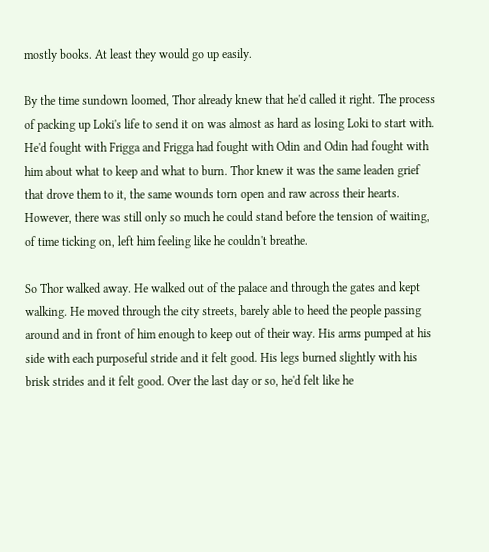mostly books. At least they would go up easily.

By the time sundown loomed, Thor already knew that he'd called it right. The process of packing up Loki's life to send it on was almost as hard as losing Loki to start with. He'd fought with Frigga and Frigga had fought with Odin and Odin had fought with him about what to keep and what to burn. Thor knew it was the same leaden grief that drove them to it, the same wounds torn open and raw across their hearts. However, there was still only so much he could stand before the tension of waiting, of time ticking on, left him feeling like he couldn't breathe.

So Thor walked away. He walked out of the palace and through the gates and kept walking. He moved through the city streets, barely able to heed the people passing around and in front of him enough to keep out of their way. His arms pumped at his side with each purposeful stride and it felt good. His legs burned slightly with his brisk strides and it felt good. Over the last day or so, he'd felt like he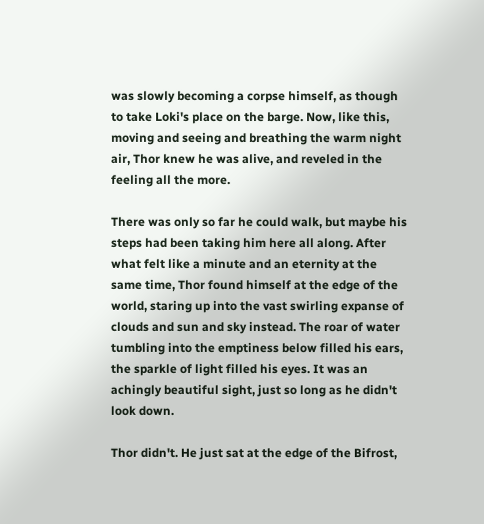was slowly becoming a corpse himself, as though to take Loki's place on the barge. Now, like this, moving and seeing and breathing the warm night air, Thor knew he was alive, and reveled in the feeling all the more.

There was only so far he could walk, but maybe his steps had been taking him here all along. After what felt like a minute and an eternity at the same time, Thor found himself at the edge of the world, staring up into the vast swirling expanse of clouds and sun and sky instead. The roar of water tumbling into the emptiness below filled his ears, the sparkle of light filled his eyes. It was an achingly beautiful sight, just so long as he didn't look down.

Thor didn't. He just sat at the edge of the Bifrost,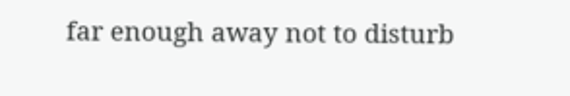far enough away not to disturb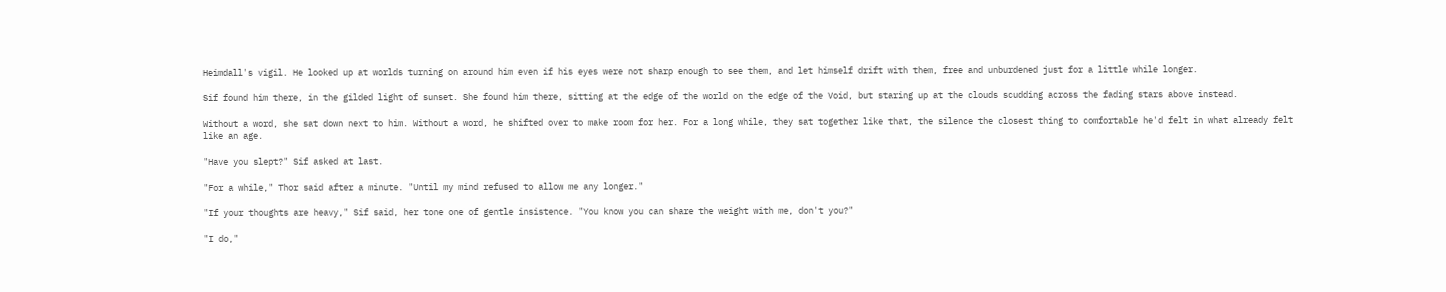Heimdall's vigil. He looked up at worlds turning on around him even if his eyes were not sharp enough to see them, and let himself drift with them, free and unburdened just for a little while longer.

Sif found him there, in the gilded light of sunset. She found him there, sitting at the edge of the world on the edge of the Void, but staring up at the clouds scudding across the fading stars above instead.

Without a word, she sat down next to him. Without a word, he shifted over to make room for her. For a long while, they sat together like that, the silence the closest thing to comfortable he'd felt in what already felt like an age.

"Have you slept?" Sif asked at last.

"For a while," Thor said after a minute. "Until my mind refused to allow me any longer."

"If your thoughts are heavy," Sif said, her tone one of gentle insistence. "You know you can share the weight with me, don't you?"

"I do,"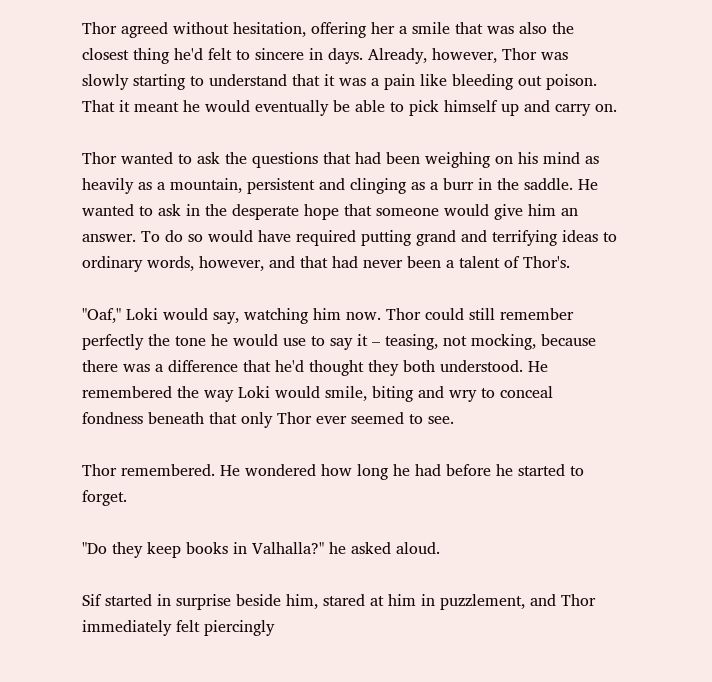Thor agreed without hesitation, offering her a smile that was also the closest thing he'd felt to sincere in days. Already, however, Thor was slowly starting to understand that it was a pain like bleeding out poison. That it meant he would eventually be able to pick himself up and carry on.

Thor wanted to ask the questions that had been weighing on his mind as heavily as a mountain, persistent and clinging as a burr in the saddle. He wanted to ask in the desperate hope that someone would give him an answer. To do so would have required putting grand and terrifying ideas to ordinary words, however, and that had never been a talent of Thor's.

"Oaf," Loki would say, watching him now. Thor could still remember perfectly the tone he would use to say it – teasing, not mocking, because there was a difference that he'd thought they both understood. He remembered the way Loki would smile, biting and wry to conceal fondness beneath that only Thor ever seemed to see.

Thor remembered. He wondered how long he had before he started to forget.

"Do they keep books in Valhalla?" he asked aloud.

Sif started in surprise beside him, stared at him in puzzlement, and Thor immediately felt piercingly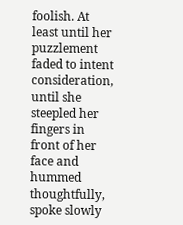foolish. At least until her puzzlement faded to intent consideration, until she steepled her fingers in front of her face and hummed thoughtfully, spoke slowly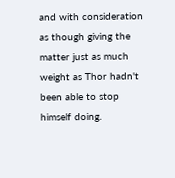and with consideration as though giving the matter just as much weight as Thor hadn't been able to stop himself doing.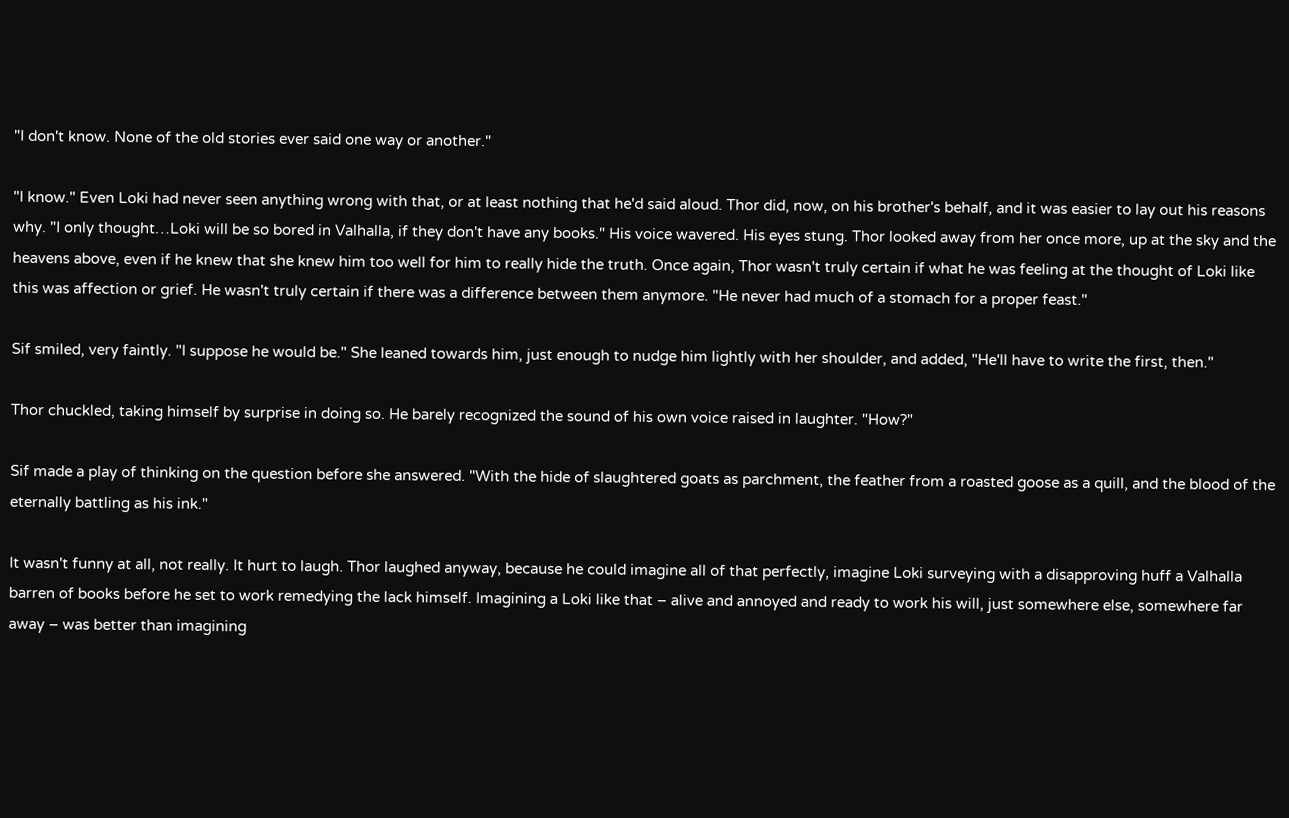"I don't know. None of the old stories ever said one way or another."

"I know." Even Loki had never seen anything wrong with that, or at least nothing that he'd said aloud. Thor did, now, on his brother's behalf, and it was easier to lay out his reasons why. "I only thought…Loki will be so bored in Valhalla, if they don't have any books." His voice wavered. His eyes stung. Thor looked away from her once more, up at the sky and the heavens above, even if he knew that she knew him too well for him to really hide the truth. Once again, Thor wasn't truly certain if what he was feeling at the thought of Loki like this was affection or grief. He wasn't truly certain if there was a difference between them anymore. "He never had much of a stomach for a proper feast."

Sif smiled, very faintly. "I suppose he would be." She leaned towards him, just enough to nudge him lightly with her shoulder, and added, "He'll have to write the first, then."

Thor chuckled, taking himself by surprise in doing so. He barely recognized the sound of his own voice raised in laughter. "How?"

Sif made a play of thinking on the question before she answered. "With the hide of slaughtered goats as parchment, the feather from a roasted goose as a quill, and the blood of the eternally battling as his ink."

It wasn't funny at all, not really. It hurt to laugh. Thor laughed anyway, because he could imagine all of that perfectly, imagine Loki surveying with a disapproving huff a Valhalla barren of books before he set to work remedying the lack himself. Imagining a Loki like that – alive and annoyed and ready to work his will, just somewhere else, somewhere far away – was better than imagining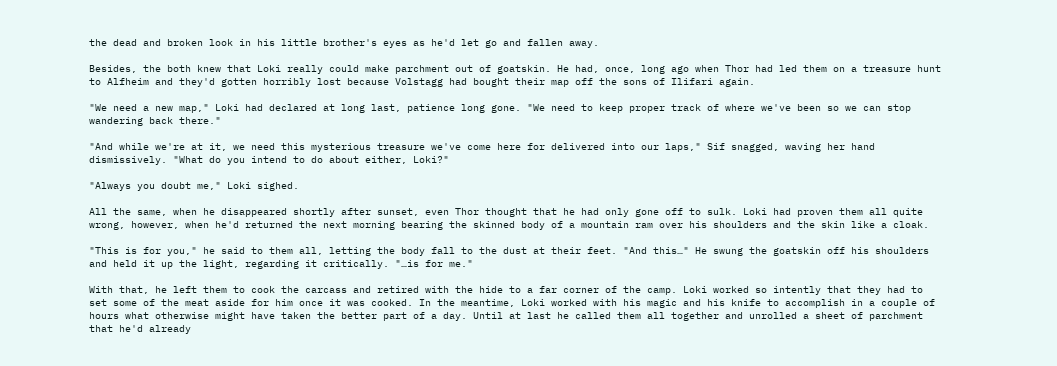the dead and broken look in his little brother's eyes as he'd let go and fallen away.

Besides, the both knew that Loki really could make parchment out of goatskin. He had, once, long ago when Thor had led them on a treasure hunt to Alfheim and they'd gotten horribly lost because Volstagg had bought their map off the sons of Ilifari again.

"We need a new map," Loki had declared at long last, patience long gone. "We need to keep proper track of where we've been so we can stop wandering back there."

"And while we're at it, we need this mysterious treasure we've come here for delivered into our laps," Sif snagged, waving her hand dismissively. "What do you intend to do about either, Loki?"

"Always you doubt me," Loki sighed.

All the same, when he disappeared shortly after sunset, even Thor thought that he had only gone off to sulk. Loki had proven them all quite wrong, however, when he'd returned the next morning bearing the skinned body of a mountain ram over his shoulders and the skin like a cloak.

"This is for you," he said to them all, letting the body fall to the dust at their feet. "And this…" He swung the goatskin off his shoulders and held it up the light, regarding it critically. "…is for me."

With that, he left them to cook the carcass and retired with the hide to a far corner of the camp. Loki worked so intently that they had to set some of the meat aside for him once it was cooked. In the meantime, Loki worked with his magic and his knife to accomplish in a couple of hours what otherwise might have taken the better part of a day. Until at last he called them all together and unrolled a sheet of parchment that he'd already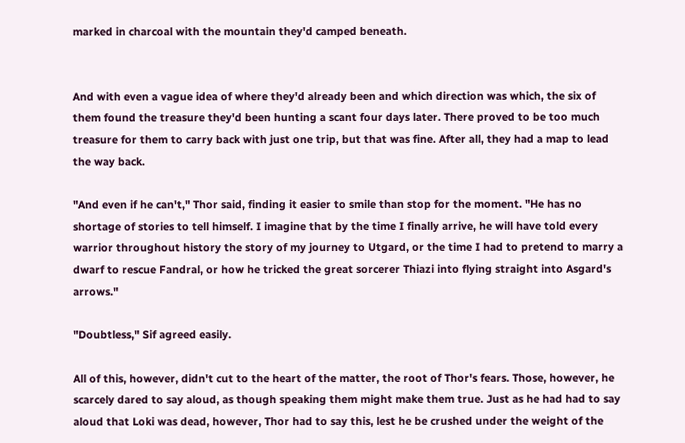marked in charcoal with the mountain they'd camped beneath.


And with even a vague idea of where they'd already been and which direction was which, the six of them found the treasure they'd been hunting a scant four days later. There proved to be too much treasure for them to carry back with just one trip, but that was fine. After all, they had a map to lead the way back.

"And even if he can't," Thor said, finding it easier to smile than stop for the moment. "He has no shortage of stories to tell himself. I imagine that by the time I finally arrive, he will have told every warrior throughout history the story of my journey to Utgard, or the time I had to pretend to marry a dwarf to rescue Fandral, or how he tricked the great sorcerer Thiazi into flying straight into Asgard's arrows."

"Doubtless," Sif agreed easily.

All of this, however, didn't cut to the heart of the matter, the root of Thor's fears. Those, however, he scarcely dared to say aloud, as though speaking them might make them true. Just as he had had to say aloud that Loki was dead, however, Thor had to say this, lest he be crushed under the weight of the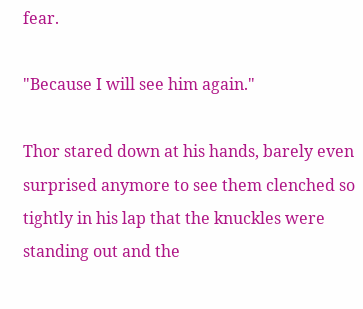fear.

"Because I will see him again."

Thor stared down at his hands, barely even surprised anymore to see them clenched so tightly in his lap that the knuckles were standing out and the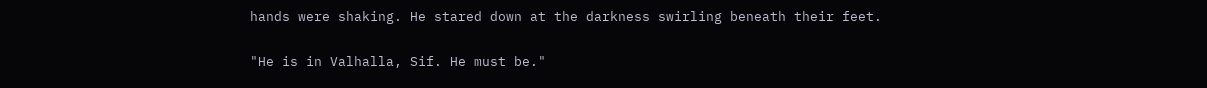hands were shaking. He stared down at the darkness swirling beneath their feet.

"He is in Valhalla, Sif. He must be."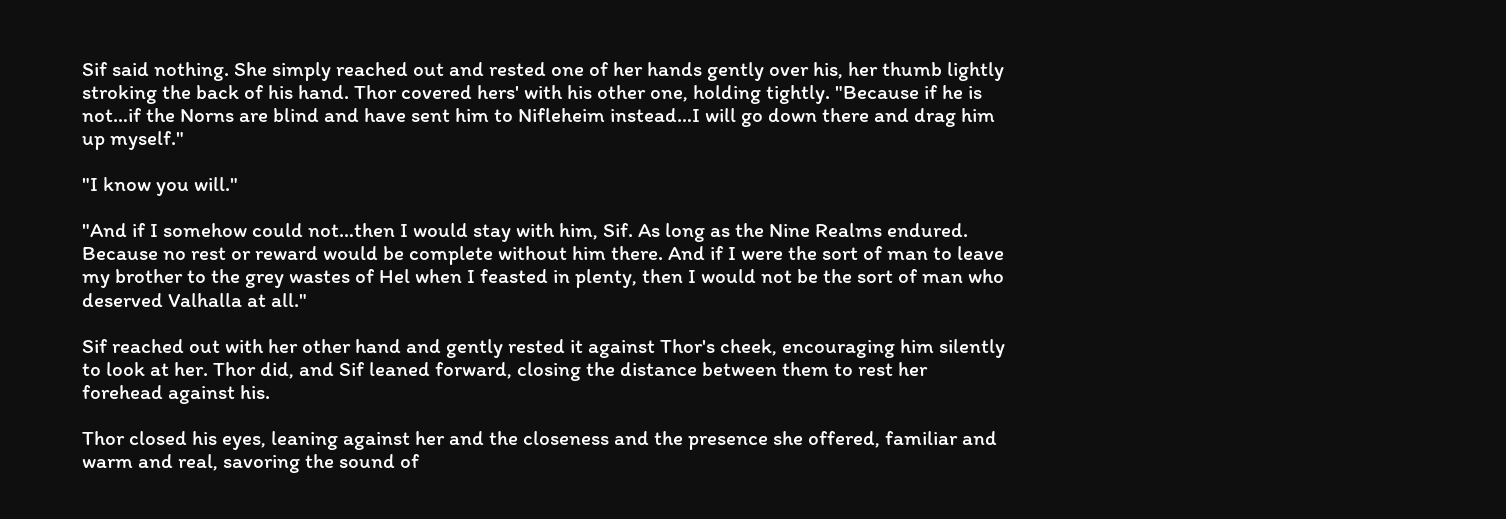Sif said nothing. She simply reached out and rested one of her hands gently over his, her thumb lightly stroking the back of his hand. Thor covered hers' with his other one, holding tightly. "Because if he is not…if the Norns are blind and have sent him to Nifleheim instead…I will go down there and drag him up myself."

"I know you will."

"And if I somehow could not…then I would stay with him, Sif. As long as the Nine Realms endured. Because no rest or reward would be complete without him there. And if I were the sort of man to leave my brother to the grey wastes of Hel when I feasted in plenty, then I would not be the sort of man who deserved Valhalla at all."

Sif reached out with her other hand and gently rested it against Thor's cheek, encouraging him silently to look at her. Thor did, and Sif leaned forward, closing the distance between them to rest her forehead against his.

Thor closed his eyes, leaning against her and the closeness and the presence she offered, familiar and warm and real, savoring the sound of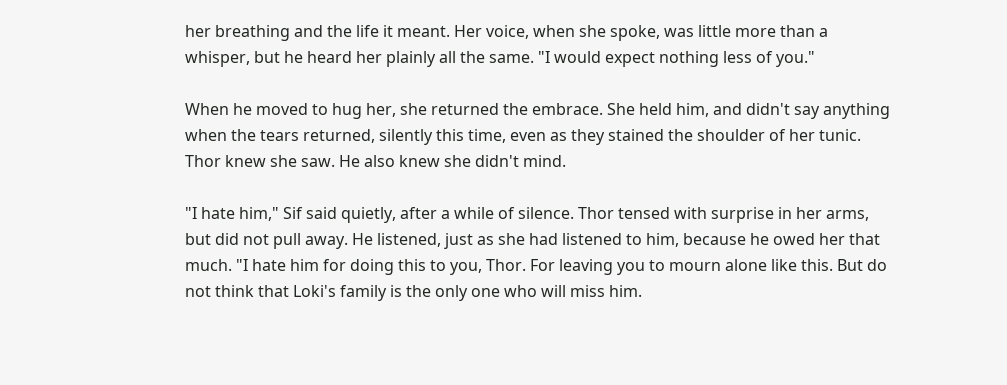her breathing and the life it meant. Her voice, when she spoke, was little more than a whisper, but he heard her plainly all the same. "I would expect nothing less of you."

When he moved to hug her, she returned the embrace. She held him, and didn't say anything when the tears returned, silently this time, even as they stained the shoulder of her tunic. Thor knew she saw. He also knew she didn't mind.

"I hate him," Sif said quietly, after a while of silence. Thor tensed with surprise in her arms, but did not pull away. He listened, just as she had listened to him, because he owed her that much. "I hate him for doing this to you, Thor. For leaving you to mourn alone like this. But do not think that Loki's family is the only one who will miss him.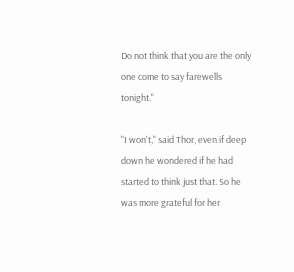Do not think that you are the only one come to say farewells tonight."

"I won't," said Thor, even if deep down he wondered if he had started to think just that. So he was more grateful for her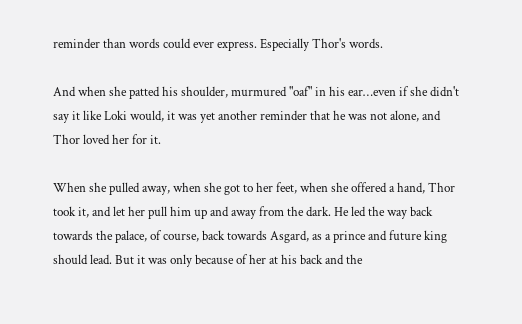reminder than words could ever express. Especially Thor's words.

And when she patted his shoulder, murmured "oaf" in his ear…even if she didn't say it like Loki would, it was yet another reminder that he was not alone, and Thor loved her for it.

When she pulled away, when she got to her feet, when she offered a hand, Thor took it, and let her pull him up and away from the dark. He led the way back towards the palace, of course, back towards Asgard, as a prince and future king should lead. But it was only because of her at his back and the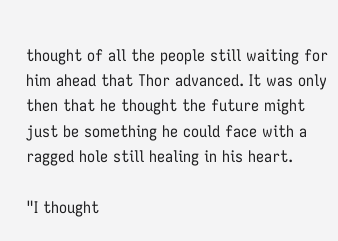thought of all the people still waiting for him ahead that Thor advanced. It was only then that he thought the future might just be something he could face with a ragged hole still healing in his heart.

"I thought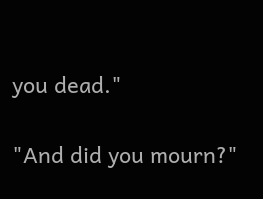you dead."

"And did you mourn?"